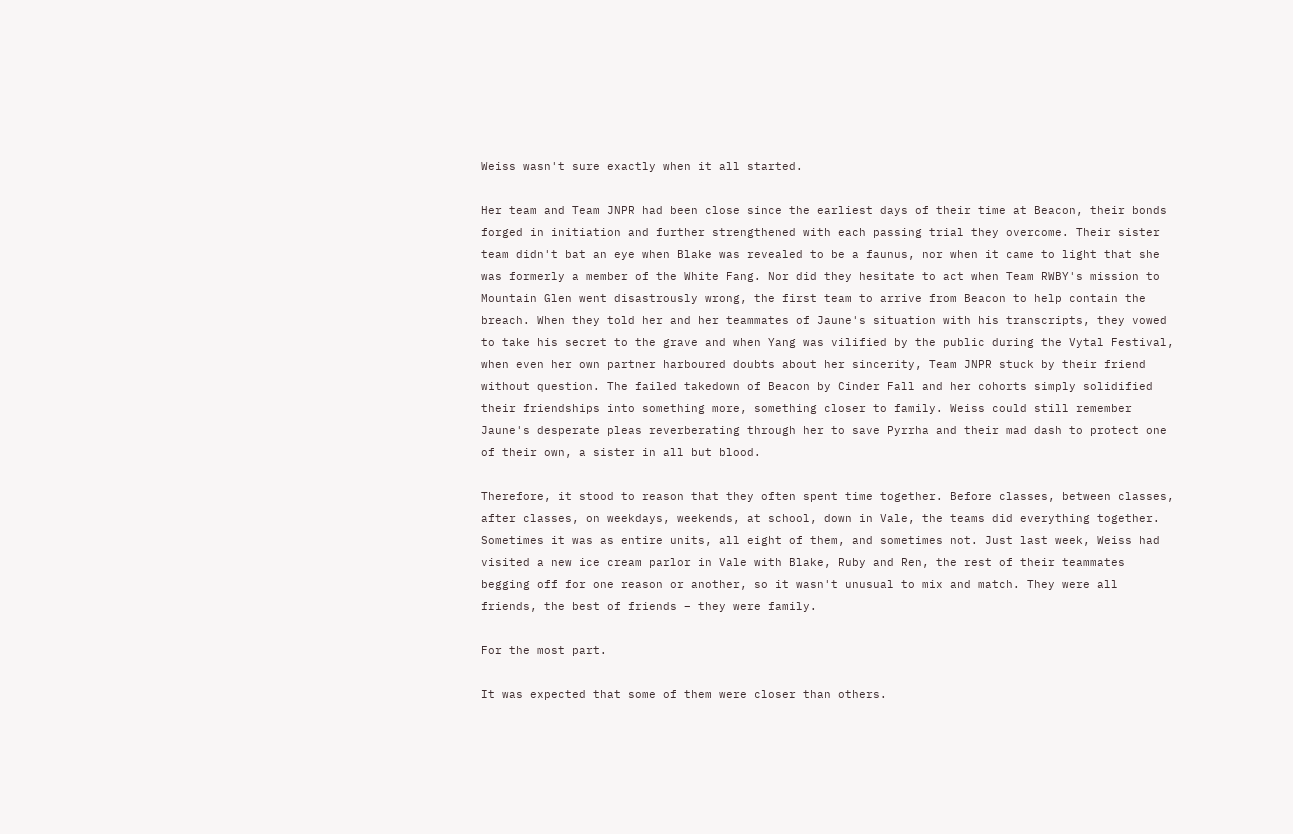Weiss wasn't sure exactly when it all started.

Her team and Team JNPR had been close since the earliest days of their time at Beacon, their bonds forged in initiation and further strengthened with each passing trial they overcome. Their sister team didn't bat an eye when Blake was revealed to be a faunus, nor when it came to light that she was formerly a member of the White Fang. Nor did they hesitate to act when Team RWBY's mission to Mountain Glen went disastrously wrong, the first team to arrive from Beacon to help contain the breach. When they told her and her teammates of Jaune's situation with his transcripts, they vowed to take his secret to the grave and when Yang was vilified by the public during the Vytal Festival, when even her own partner harboured doubts about her sincerity, Team JNPR stuck by their friend without question. The failed takedown of Beacon by Cinder Fall and her cohorts simply solidified their friendships into something more, something closer to family. Weiss could still remember Jaune's desperate pleas reverberating through her to save Pyrrha and their mad dash to protect one of their own, a sister in all but blood.

Therefore, it stood to reason that they often spent time together. Before classes, between classes, after classes, on weekdays, weekends, at school, down in Vale, the teams did everything together. Sometimes it was as entire units, all eight of them, and sometimes not. Just last week, Weiss had visited a new ice cream parlor in Vale with Blake, Ruby and Ren, the rest of their teammates begging off for one reason or another, so it wasn't unusual to mix and match. They were all friends, the best of friends – they were family.

For the most part.

It was expected that some of them were closer than others.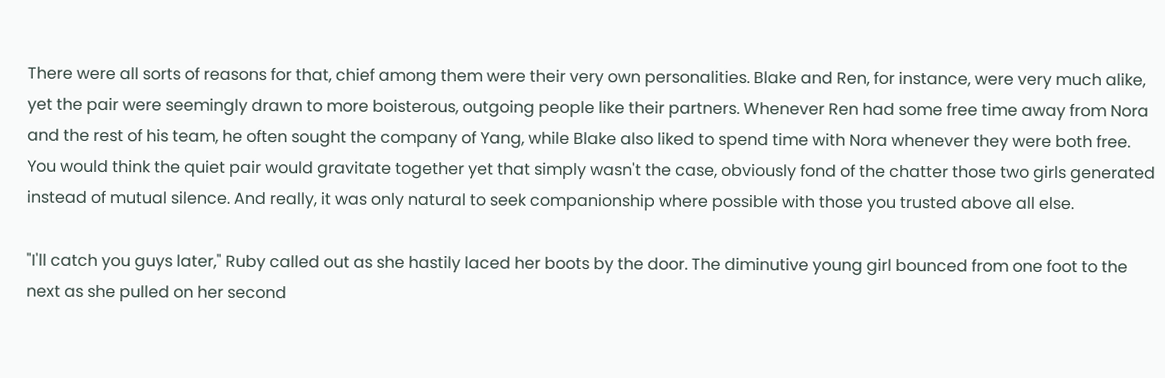There were all sorts of reasons for that, chief among them were their very own personalities. Blake and Ren, for instance, were very much alike, yet the pair were seemingly drawn to more boisterous, outgoing people like their partners. Whenever Ren had some free time away from Nora and the rest of his team, he often sought the company of Yang, while Blake also liked to spend time with Nora whenever they were both free. You would think the quiet pair would gravitate together yet that simply wasn't the case, obviously fond of the chatter those two girls generated instead of mutual silence. And really, it was only natural to seek companionship where possible with those you trusted above all else.

"I'll catch you guys later," Ruby called out as she hastily laced her boots by the door. The diminutive young girl bounced from one foot to the next as she pulled on her second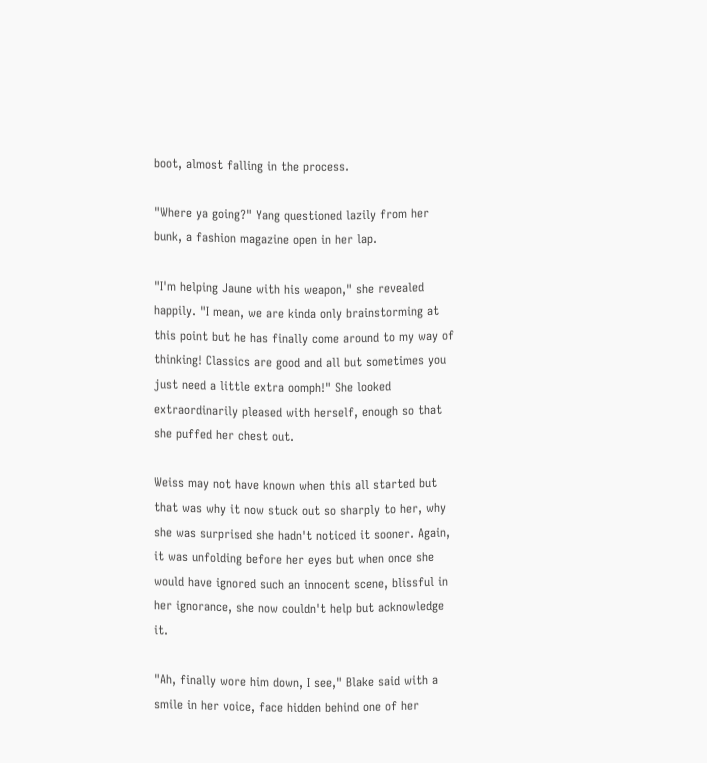boot, almost falling in the process.

"Where ya going?" Yang questioned lazily from her bunk, a fashion magazine open in her lap.

"I'm helping Jaune with his weapon," she revealed happily. "I mean, we are kinda only brainstorming at this point but he has finally come around to my way of thinking! Classics are good and all but sometimes you just need a little extra oomph!" She looked extraordinarily pleased with herself, enough so that she puffed her chest out.

Weiss may not have known when this all started but that was why it now stuck out so sharply to her, why she was surprised she hadn't noticed it sooner. Again, it was unfolding before her eyes but when once she would have ignored such an innocent scene, blissful in her ignorance, she now couldn't help but acknowledge it.

"Ah, finally wore him down, I see," Blake said with a smile in her voice, face hidden behind one of her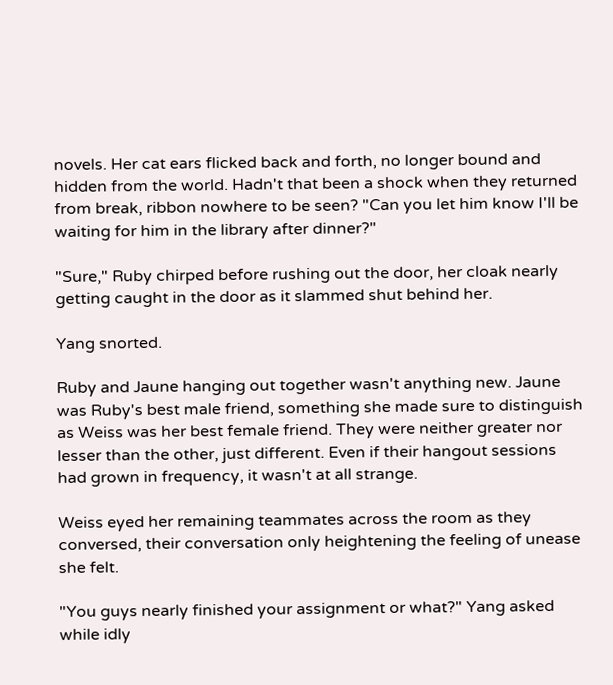novels. Her cat ears flicked back and forth, no longer bound and hidden from the world. Hadn't that been a shock when they returned from break, ribbon nowhere to be seen? "Can you let him know I'll be waiting for him in the library after dinner?"

"Sure," Ruby chirped before rushing out the door, her cloak nearly getting caught in the door as it slammed shut behind her.

Yang snorted.

Ruby and Jaune hanging out together wasn't anything new. Jaune was Ruby's best male friend, something she made sure to distinguish as Weiss was her best female friend. They were neither greater nor lesser than the other, just different. Even if their hangout sessions had grown in frequency, it wasn't at all strange.

Weiss eyed her remaining teammates across the room as they conversed, their conversation only heightening the feeling of unease she felt.

"You guys nearly finished your assignment or what?" Yang asked while idly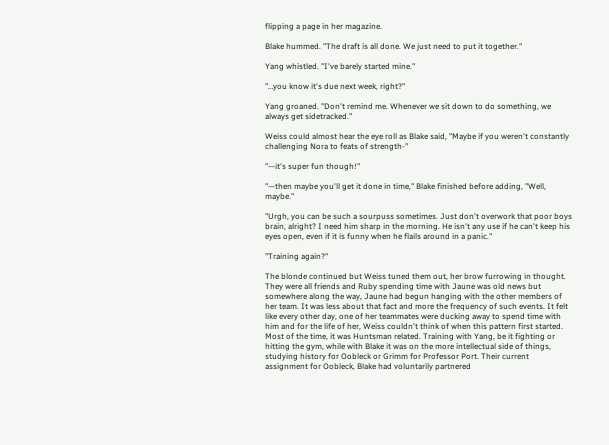flipping a page in her magazine.

Blake hummed. "The draft is all done. We just need to put it together."

Yang whistled. "I've barely started mine."

"…you know it's due next week, right?"

Yang groaned. "Don't remind me. Whenever we sit down to do something, we always get sidetracked."

Weiss could almost hear the eye roll as Blake said, "Maybe if you weren't constantly challenging Nora to feats of strength-"

"—it's super fun though!"

"—then maybe you'll get it done in time," Blake finished before adding, "Well, maybe."

"Urgh, you can be such a sourpuss sometimes. Just don't overwork that poor boys brain, alright? I need him sharp in the morning. He isn't any use if he can't keep his eyes open, even if it is funny when he flails around in a panic."

"Training again?"

The blonde continued but Weiss tuned them out, her brow furrowing in thought. They were all friends and Ruby spending time with Jaune was old news but somewhere along the way, Jaune had begun hanging with the other members of her team. It was less about that fact and more the frequency of such events. It felt like every other day, one of her teammates were ducking away to spend time with him and for the life of her, Weiss couldn't think of when this pattern first started. Most of the time, it was Huntsman related. Training with Yang, be it fighting or hitting the gym, while with Blake it was on the more intellectual side of things, studying history for Oobleck or Grimm for Professor Port. Their current assignment for Oobleck, Blake had voluntarily partnered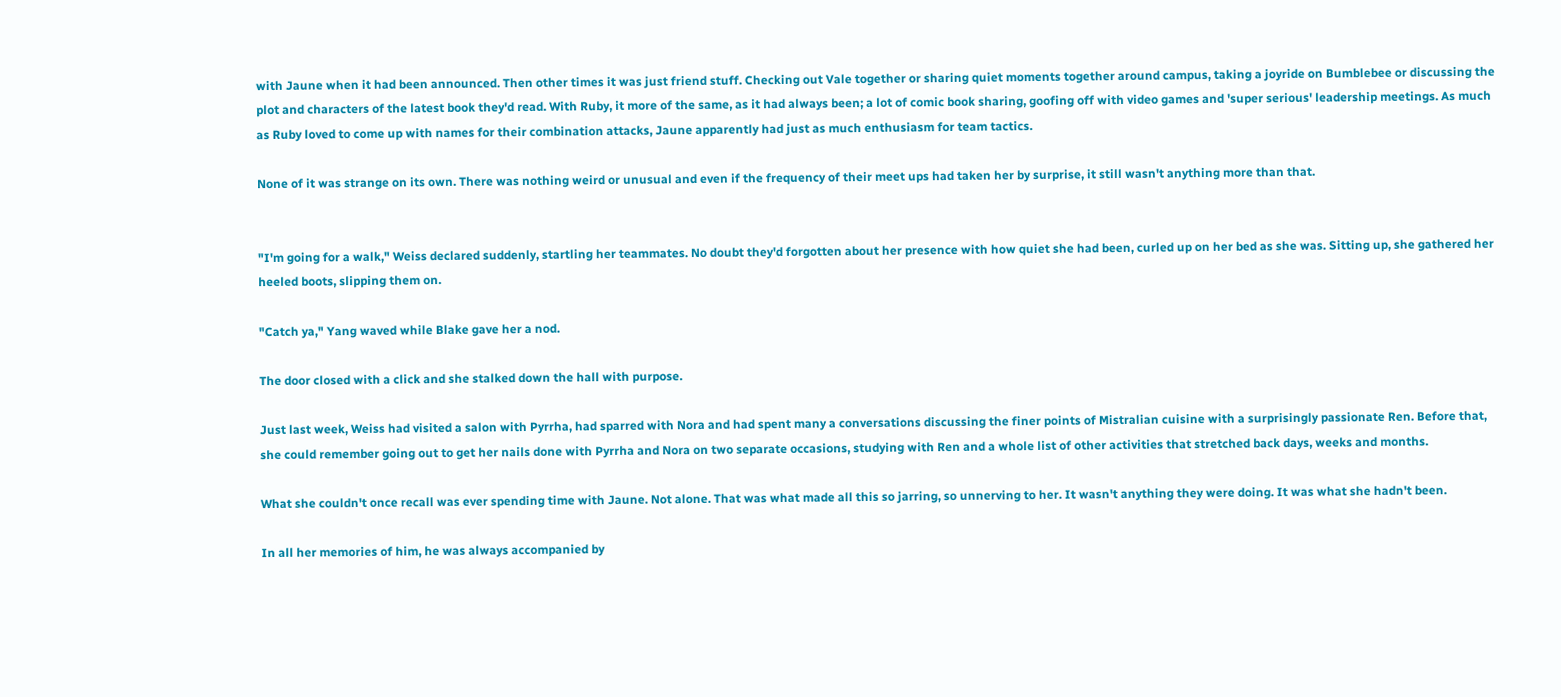with Jaune when it had been announced. Then other times it was just friend stuff. Checking out Vale together or sharing quiet moments together around campus, taking a joyride on Bumblebee or discussing the plot and characters of the latest book they'd read. With Ruby, it more of the same, as it had always been; a lot of comic book sharing, goofing off with video games and 'super serious' leadership meetings. As much as Ruby loved to come up with names for their combination attacks, Jaune apparently had just as much enthusiasm for team tactics.

None of it was strange on its own. There was nothing weird or unusual and even if the frequency of their meet ups had taken her by surprise, it still wasn't anything more than that.


"I'm going for a walk," Weiss declared suddenly, startling her teammates. No doubt they'd forgotten about her presence with how quiet she had been, curled up on her bed as she was. Sitting up, she gathered her heeled boots, slipping them on.

"Catch ya," Yang waved while Blake gave her a nod.

The door closed with a click and she stalked down the hall with purpose.

Just last week, Weiss had visited a salon with Pyrrha, had sparred with Nora and had spent many a conversations discussing the finer points of Mistralian cuisine with a surprisingly passionate Ren. Before that, she could remember going out to get her nails done with Pyrrha and Nora on two separate occasions, studying with Ren and a whole list of other activities that stretched back days, weeks and months.

What she couldn't once recall was ever spending time with Jaune. Not alone. That was what made all this so jarring, so unnerving to her. It wasn't anything they were doing. It was what she hadn't been.

In all her memories of him, he was always accompanied by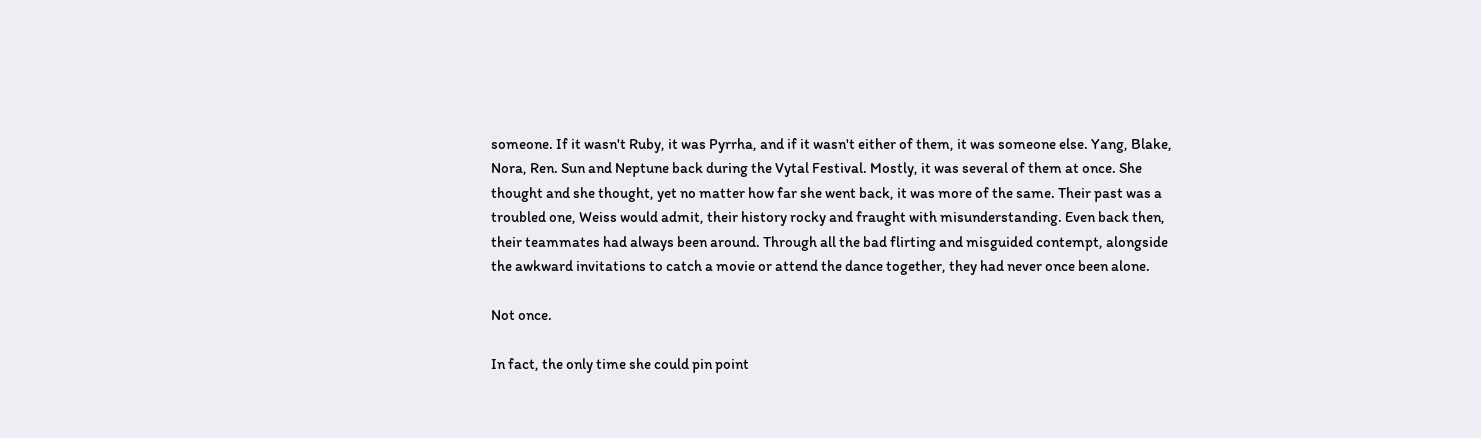someone. If it wasn't Ruby, it was Pyrrha, and if it wasn't either of them, it was someone else. Yang, Blake, Nora, Ren. Sun and Neptune back during the Vytal Festival. Mostly, it was several of them at once. She thought and she thought, yet no matter how far she went back, it was more of the same. Their past was a troubled one, Weiss would admit, their history rocky and fraught with misunderstanding. Even back then, their teammates had always been around. Through all the bad flirting and misguided contempt, alongside the awkward invitations to catch a movie or attend the dance together, they had never once been alone.

Not once.

In fact, the only time she could pin point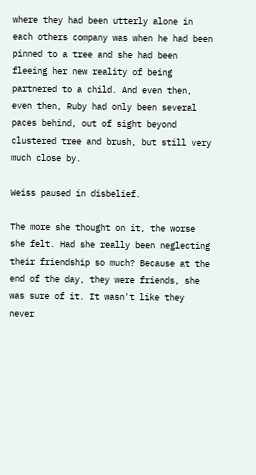where they had been utterly alone in each others company was when he had been pinned to a tree and she had been fleeing her new reality of being partnered to a child. And even then, even then, Ruby had only been several paces behind, out of sight beyond clustered tree and brush, but still very much close by.

Weiss paused in disbelief.

The more she thought on it, the worse she felt. Had she really been neglecting their friendship so much? Because at the end of the day, they were friends, she was sure of it. It wasn't like they never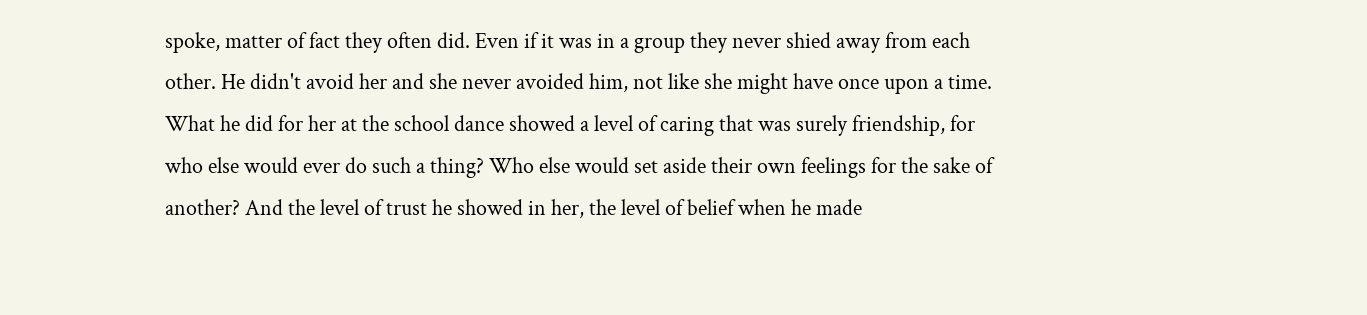spoke, matter of fact they often did. Even if it was in a group they never shied away from each other. He didn't avoid her and she never avoided him, not like she might have once upon a time. What he did for her at the school dance showed a level of caring that was surely friendship, for who else would ever do such a thing? Who else would set aside their own feelings for the sake of another? And the level of trust he showed in her, the level of belief when he made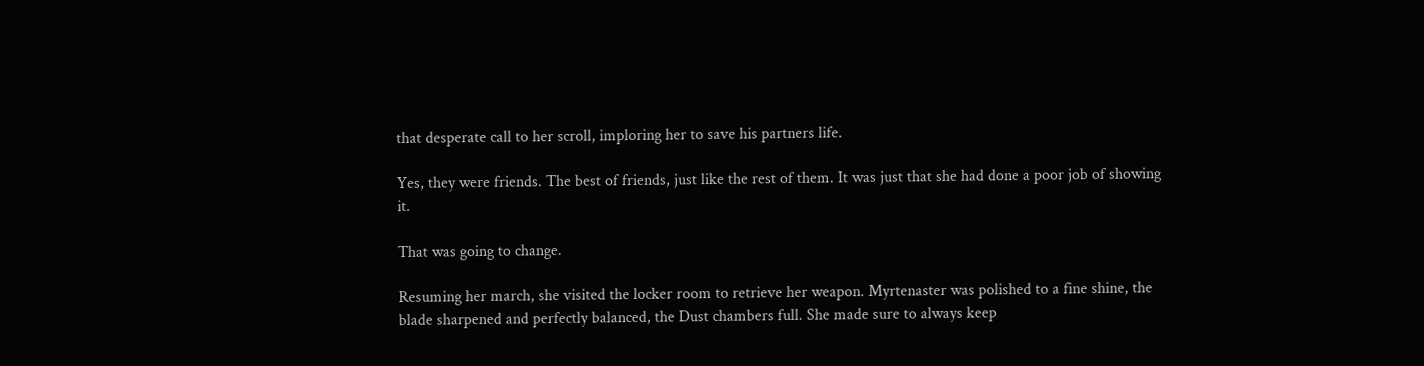that desperate call to her scroll, imploring her to save his partners life.

Yes, they were friends. The best of friends, just like the rest of them. It was just that she had done a poor job of showing it.

That was going to change.

Resuming her march, she visited the locker room to retrieve her weapon. Myrtenaster was polished to a fine shine, the blade sharpened and perfectly balanced, the Dust chambers full. She made sure to always keep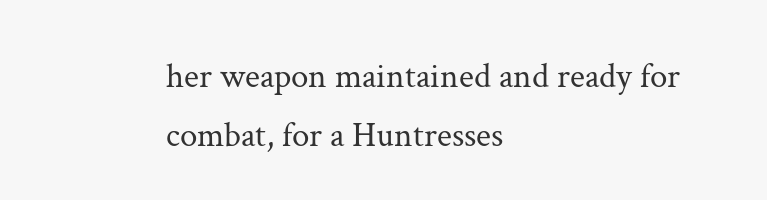her weapon maintained and ready for combat, for a Huntresses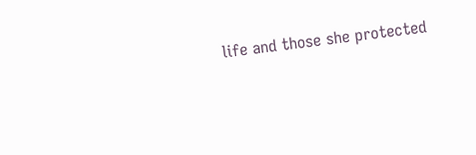life and those she protected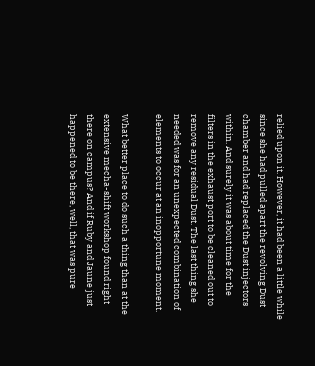relied upon it. However, it had been a little while since she had pulled apart the revolving Dust chamber and had replaced the Dust injectors within. And surely it was about time for the filters in the exhaust port to be cleaned out to remove any residual Dust. The last thing she needed was for an unexpected combination of elements to occur at an inopportune moment.

What better place to do such a thing than at the extensive mecha-shift workshop found right there on campus? And if Ruby and Jaune just happened to be there, well, that was pure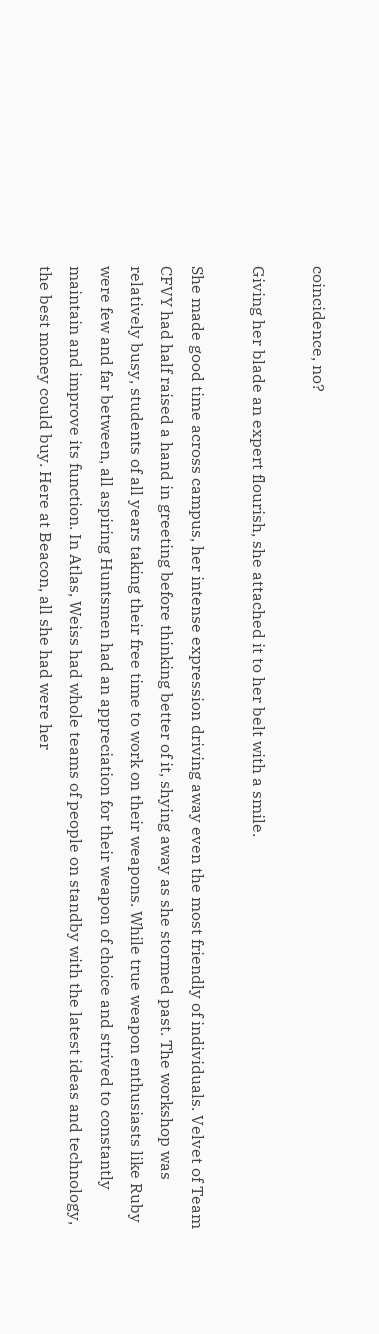coincidence, no?

Giving her blade an expert flourish, she attached it to her belt with a smile.

She made good time across campus, her intense expression driving away even the most friendly of individuals. Velvet of Team CFVY had half raised a hand in greeting before thinking better of it, shying away as she stormed past. The workshop was relatively busy, students of all years taking their free time to work on their weapons. While true weapon enthusiasts like Ruby were few and far between, all aspiring Huntsmen had an appreciation for their weapon of choice and strived to constantly maintain and improve its function. In Atlas, Weiss had whole teams of people on standby with the latest ideas and technology, the best money could buy. Here at Beacon, all she had were her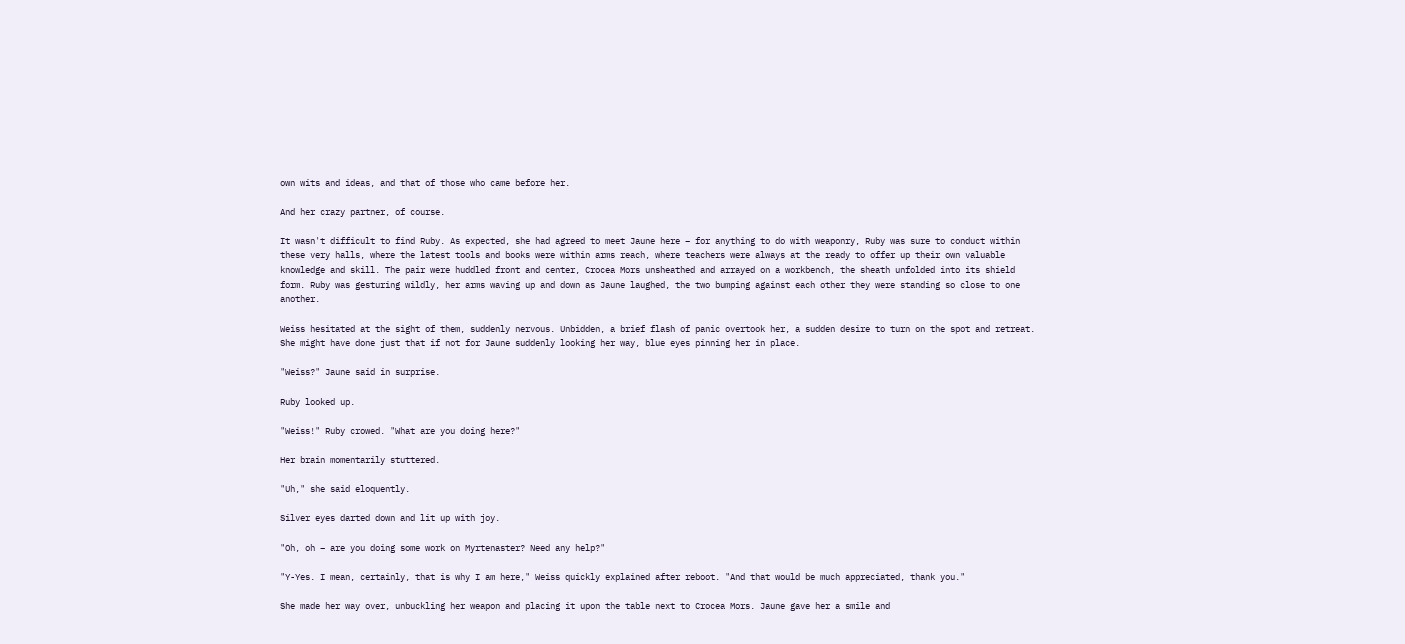own wits and ideas, and that of those who came before her.

And her crazy partner, of course.

It wasn't difficult to find Ruby. As expected, she had agreed to meet Jaune here – for anything to do with weaponry, Ruby was sure to conduct within these very halls, where the latest tools and books were within arms reach, where teachers were always at the ready to offer up their own valuable knowledge and skill. The pair were huddled front and center, Crocea Mors unsheathed and arrayed on a workbench, the sheath unfolded into its shield form. Ruby was gesturing wildly, her arms waving up and down as Jaune laughed, the two bumping against each other they were standing so close to one another.

Weiss hesitated at the sight of them, suddenly nervous. Unbidden, a brief flash of panic overtook her, a sudden desire to turn on the spot and retreat. She might have done just that if not for Jaune suddenly looking her way, blue eyes pinning her in place.

"Weiss?" Jaune said in surprise.

Ruby looked up.

"Weiss!" Ruby crowed. "What are you doing here?"

Her brain momentarily stuttered.

"Uh," she said eloquently.

Silver eyes darted down and lit up with joy.

"Oh, oh – are you doing some work on Myrtenaster? Need any help?"

"Y-Yes. I mean, certainly, that is why I am here," Weiss quickly explained after reboot. "And that would be much appreciated, thank you."

She made her way over, unbuckling her weapon and placing it upon the table next to Crocea Mors. Jaune gave her a smile and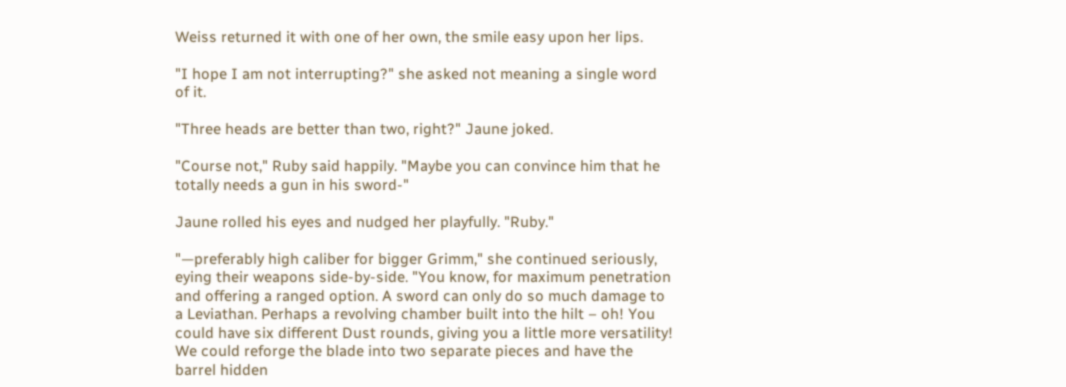Weiss returned it with one of her own, the smile easy upon her lips.

"I hope I am not interrupting?" she asked not meaning a single word of it.

"Three heads are better than two, right?" Jaune joked.

"Course not," Ruby said happily. "Maybe you can convince him that he totally needs a gun in his sword-"

Jaune rolled his eyes and nudged her playfully. "Ruby."

"—preferably high caliber for bigger Grimm," she continued seriously, eying their weapons side-by-side. "You know, for maximum penetration and offering a ranged option. A sword can only do so much damage to a Leviathan. Perhaps a revolving chamber built into the hilt – oh! You could have six different Dust rounds, giving you a little more versatility! We could reforge the blade into two separate pieces and have the barrel hidden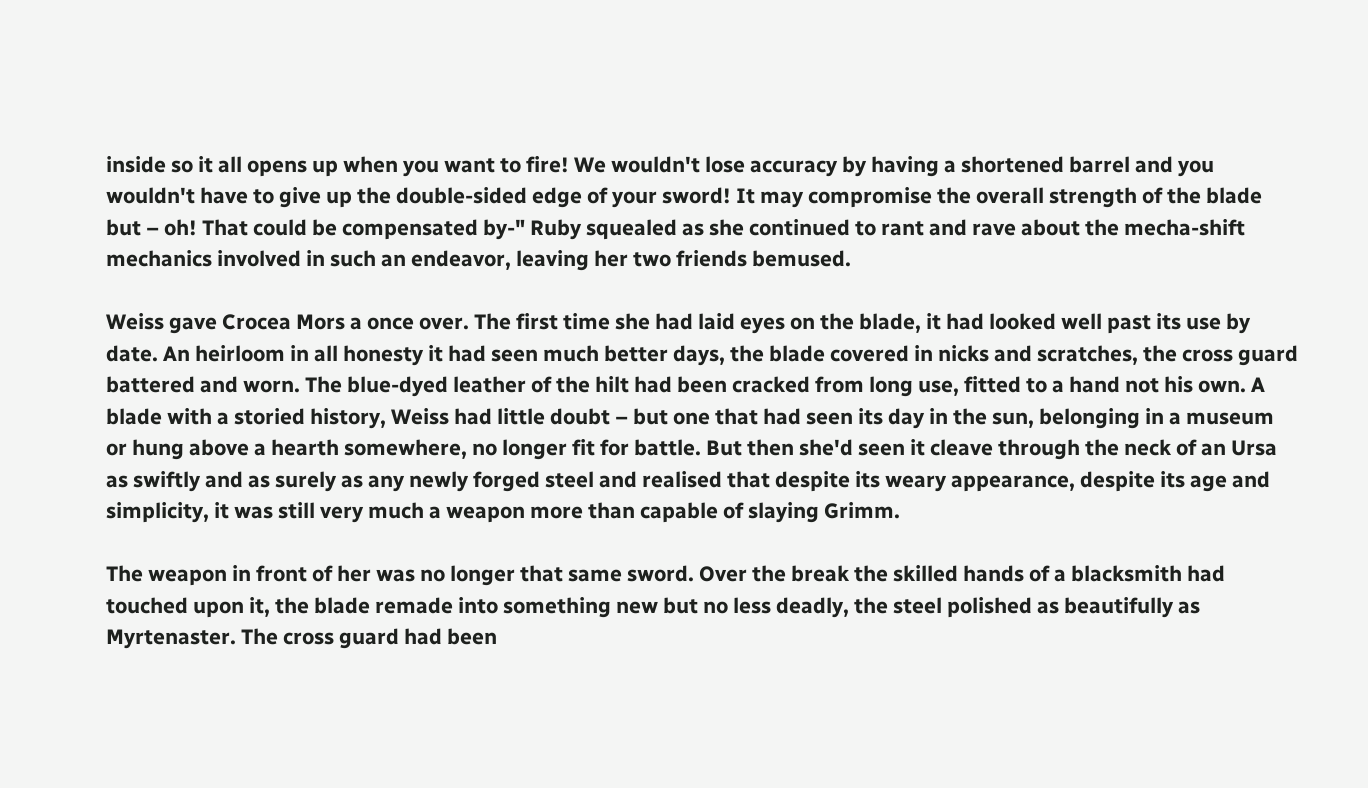inside so it all opens up when you want to fire! We wouldn't lose accuracy by having a shortened barrel and you wouldn't have to give up the double-sided edge of your sword! It may compromise the overall strength of the blade but – oh! That could be compensated by-" Ruby squealed as she continued to rant and rave about the mecha-shift mechanics involved in such an endeavor, leaving her two friends bemused.

Weiss gave Crocea Mors a once over. The first time she had laid eyes on the blade, it had looked well past its use by date. An heirloom in all honesty it had seen much better days, the blade covered in nicks and scratches, the cross guard battered and worn. The blue-dyed leather of the hilt had been cracked from long use, fitted to a hand not his own. A blade with a storied history, Weiss had little doubt – but one that had seen its day in the sun, belonging in a museum or hung above a hearth somewhere, no longer fit for battle. But then she'd seen it cleave through the neck of an Ursa as swiftly and as surely as any newly forged steel and realised that despite its weary appearance, despite its age and simplicity, it was still very much a weapon more than capable of slaying Grimm.

The weapon in front of her was no longer that same sword. Over the break the skilled hands of a blacksmith had touched upon it, the blade remade into something new but no less deadly, the steel polished as beautifully as Myrtenaster. The cross guard had been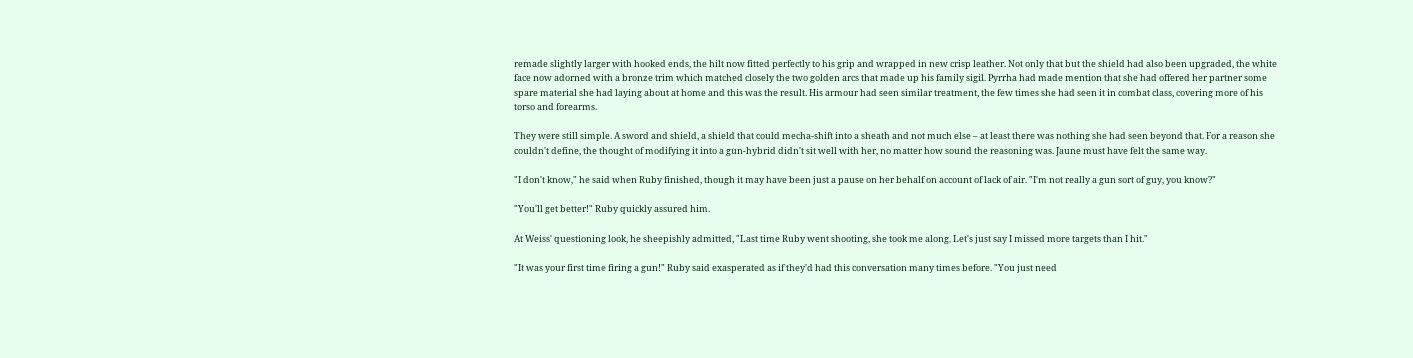remade slightly larger with hooked ends, the hilt now fitted perfectly to his grip and wrapped in new crisp leather. Not only that but the shield had also been upgraded, the white face now adorned with a bronze trim which matched closely the two golden arcs that made up his family sigil. Pyrrha had made mention that she had offered her partner some spare material she had laying about at home and this was the result. His armour had seen similar treatment, the few times she had seen it in combat class, covering more of his torso and forearms.

They were still simple. A sword and shield, a shield that could mecha-shift into a sheath and not much else – at least there was nothing she had seen beyond that. For a reason she couldn't define, the thought of modifying it into a gun-hybrid didn't sit well with her, no matter how sound the reasoning was. Jaune must have felt the same way.

"I don't know," he said when Ruby finished, though it may have been just a pause on her behalf on account of lack of air. "I'm not really a gun sort of guy, you know?"

"You'll get better!" Ruby quickly assured him.

At Weiss' questioning look, he sheepishly admitted, "Last time Ruby went shooting, she took me along. Let's just say I missed more targets than I hit."

"It was your first time firing a gun!" Ruby said exasperated as if they'd had this conversation many times before. "You just need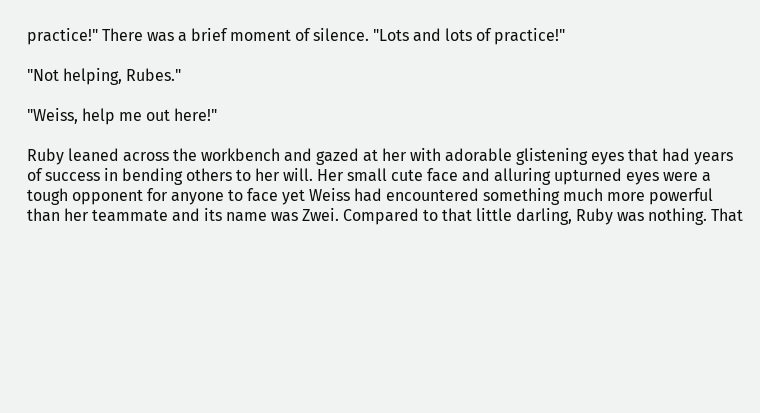practice!" There was a brief moment of silence. "Lots and lots of practice!"

"Not helping, Rubes."

"Weiss, help me out here!"

Ruby leaned across the workbench and gazed at her with adorable glistening eyes that had years of success in bending others to her will. Her small cute face and alluring upturned eyes were a tough opponent for anyone to face yet Weiss had encountered something much more powerful than her teammate and its name was Zwei. Compared to that little darling, Ruby was nothing. That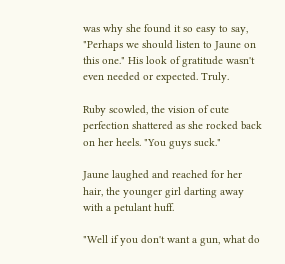was why she found it so easy to say, "Perhaps we should listen to Jaune on this one." His look of gratitude wasn't even needed or expected. Truly.

Ruby scowled, the vision of cute perfection shattered as she rocked back on her heels. "You guys suck."

Jaune laughed and reached for her hair, the younger girl darting away with a petulant huff.

"Well if you don't want a gun, what do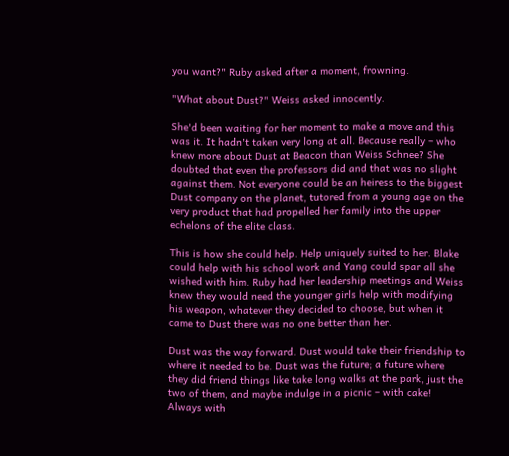you want?" Ruby asked after a moment, frowning.

"What about Dust?" Weiss asked innocently.

She'd been waiting for her moment to make a move and this was it. It hadn't taken very long at all. Because really – who knew more about Dust at Beacon than Weiss Schnee? She doubted that even the professors did and that was no slight against them. Not everyone could be an heiress to the biggest Dust company on the planet, tutored from a young age on the very product that had propelled her family into the upper echelons of the elite class.

This is how she could help. Help uniquely suited to her. Blake could help with his school work and Yang could spar all she wished with him. Ruby had her leadership meetings and Weiss knew they would need the younger girls help with modifying his weapon, whatever they decided to choose, but when it came to Dust there was no one better than her.

Dust was the way forward. Dust would take their friendship to where it needed to be. Dust was the future; a future where they did friend things like take long walks at the park, just the two of them, and maybe indulge in a picnic – with cake! Always with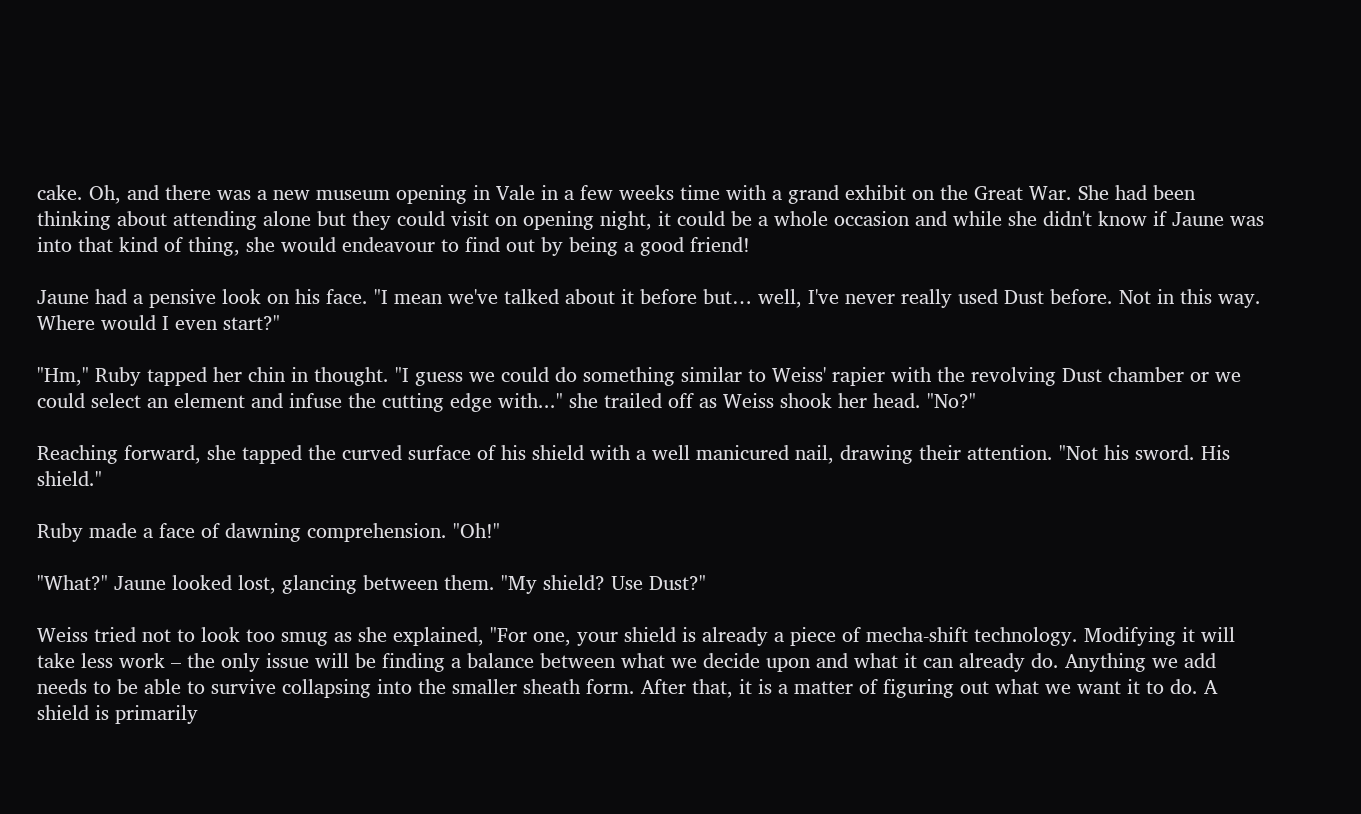cake. Oh, and there was a new museum opening in Vale in a few weeks time with a grand exhibit on the Great War. She had been thinking about attending alone but they could visit on opening night, it could be a whole occasion and while she didn't know if Jaune was into that kind of thing, she would endeavour to find out by being a good friend!

Jaune had a pensive look on his face. "I mean we've talked about it before but… well, I've never really used Dust before. Not in this way. Where would I even start?"

"Hm," Ruby tapped her chin in thought. "I guess we could do something similar to Weiss' rapier with the revolving Dust chamber or we could select an element and infuse the cutting edge with..." she trailed off as Weiss shook her head. "No?"

Reaching forward, she tapped the curved surface of his shield with a well manicured nail, drawing their attention. "Not his sword. His shield."

Ruby made a face of dawning comprehension. "Oh!"

"What?" Jaune looked lost, glancing between them. "My shield? Use Dust?"

Weiss tried not to look too smug as she explained, "For one, your shield is already a piece of mecha-shift technology. Modifying it will take less work – the only issue will be finding a balance between what we decide upon and what it can already do. Anything we add needs to be able to survive collapsing into the smaller sheath form. After that, it is a matter of figuring out what we want it to do. A shield is primarily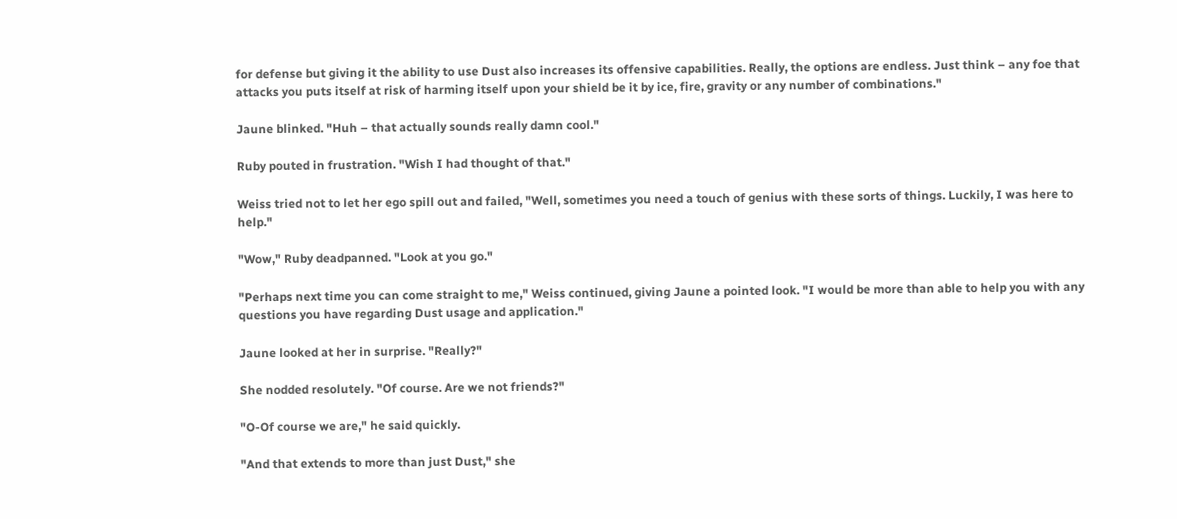for defense but giving it the ability to use Dust also increases its offensive capabilities. Really, the options are endless. Just think – any foe that attacks you puts itself at risk of harming itself upon your shield be it by ice, fire, gravity or any number of combinations."

Jaune blinked. "Huh – that actually sounds really damn cool."

Ruby pouted in frustration. "Wish I had thought of that."

Weiss tried not to let her ego spill out and failed, "Well, sometimes you need a touch of genius with these sorts of things. Luckily, I was here to help."

"Wow," Ruby deadpanned. "Look at you go."

"Perhaps next time you can come straight to me," Weiss continued, giving Jaune a pointed look. "I would be more than able to help you with any questions you have regarding Dust usage and application."

Jaune looked at her in surprise. "Really?"

She nodded resolutely. "Of course. Are we not friends?"

"O-Of course we are," he said quickly.

"And that extends to more than just Dust," she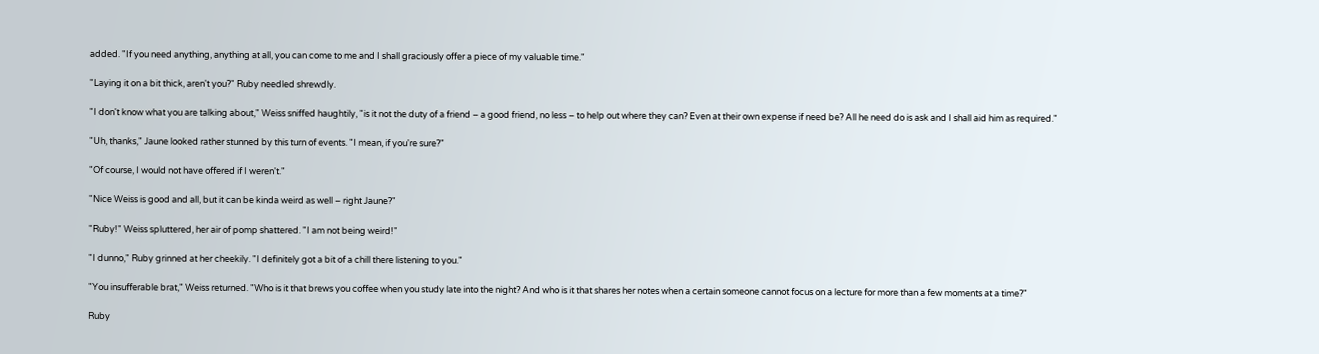added. "If you need anything, anything at all, you can come to me and I shall graciously offer a piece of my valuable time."

"Laying it on a bit thick, aren't you?" Ruby needled shrewdly.

"I don't know what you are talking about," Weiss sniffed haughtily, "is it not the duty of a friend – a good friend, no less – to help out where they can? Even at their own expense if need be? All he need do is ask and I shall aid him as required."

"Uh, thanks," Jaune looked rather stunned by this turn of events. "I mean, if you're sure?"

"Of course, I would not have offered if I weren't."

"Nice Weiss is good and all, but it can be kinda weird as well – right Jaune?"

"Ruby!" Weiss spluttered, her air of pomp shattered. "I am not being weird!"

"I dunno," Ruby grinned at her cheekily. "I definitely got a bit of a chill there listening to you."

"You insufferable brat," Weiss returned. "Who is it that brews you coffee when you study late into the night? And who is it that shares her notes when a certain someone cannot focus on a lecture for more than a few moments at a time?"

Ruby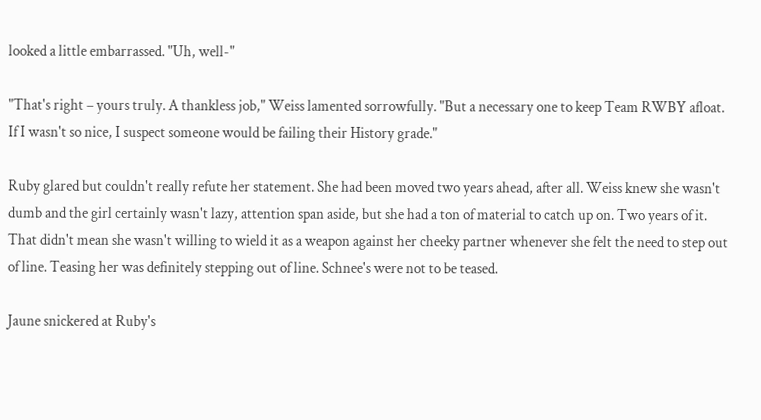looked a little embarrassed. "Uh, well-"

"That's right – yours truly. A thankless job," Weiss lamented sorrowfully. "But a necessary one to keep Team RWBY afloat. If I wasn't so nice, I suspect someone would be failing their History grade."

Ruby glared but couldn't really refute her statement. She had been moved two years ahead, after all. Weiss knew she wasn't dumb and the girl certainly wasn't lazy, attention span aside, but she had a ton of material to catch up on. Two years of it. That didn't mean she wasn't willing to wield it as a weapon against her cheeky partner whenever she felt the need to step out of line. Teasing her was definitely stepping out of line. Schnee's were not to be teased.

Jaune snickered at Ruby's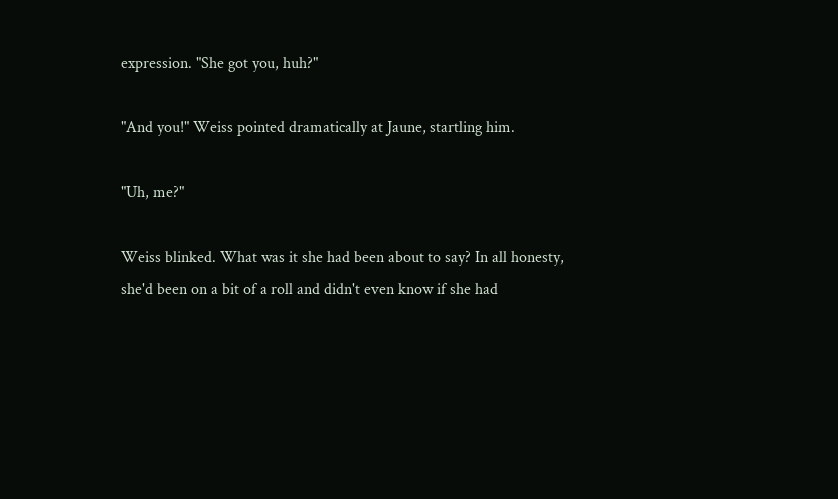expression. "She got you, huh?"

"And you!" Weiss pointed dramatically at Jaune, startling him.

"Uh, me?"

Weiss blinked. What was it she had been about to say? In all honesty, she'd been on a bit of a roll and didn't even know if she had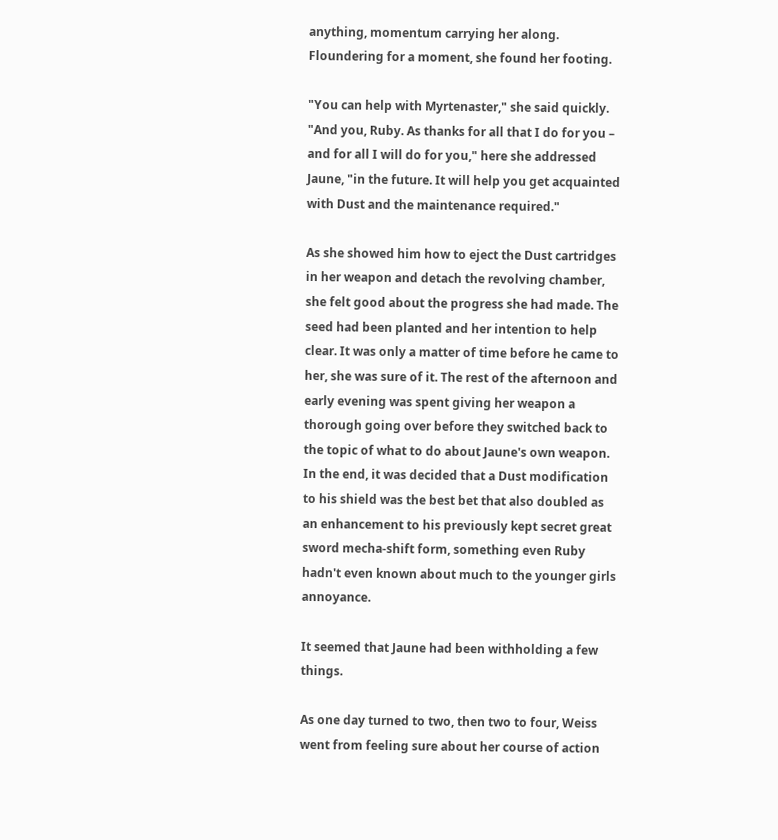anything, momentum carrying her along. Floundering for a moment, she found her footing.

"You can help with Myrtenaster," she said quickly. "And you, Ruby. As thanks for all that I do for you – and for all I will do for you," here she addressed Jaune, "in the future. It will help you get acquainted with Dust and the maintenance required."

As she showed him how to eject the Dust cartridges in her weapon and detach the revolving chamber, she felt good about the progress she had made. The seed had been planted and her intention to help clear. It was only a matter of time before he came to her, she was sure of it. The rest of the afternoon and early evening was spent giving her weapon a thorough going over before they switched back to the topic of what to do about Jaune's own weapon. In the end, it was decided that a Dust modification to his shield was the best bet that also doubled as an enhancement to his previously kept secret great sword mecha-shift form, something even Ruby hadn't even known about much to the younger girls annoyance.

It seemed that Jaune had been withholding a few things.

As one day turned to two, then two to four, Weiss went from feeling sure about her course of action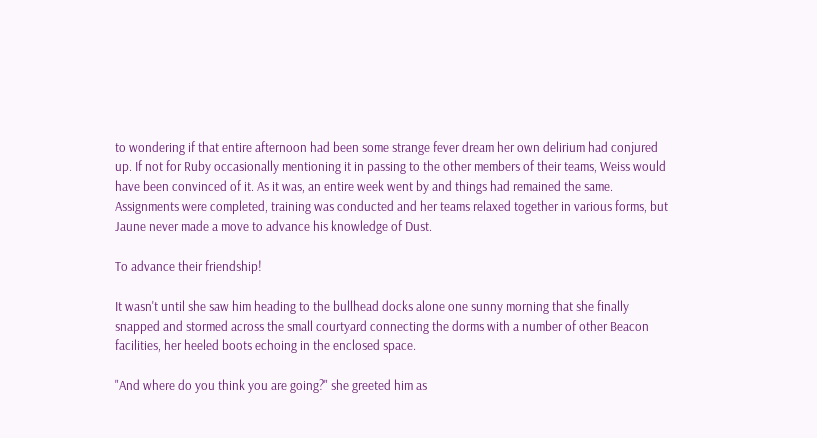to wondering if that entire afternoon had been some strange fever dream her own delirium had conjured up. If not for Ruby occasionally mentioning it in passing to the other members of their teams, Weiss would have been convinced of it. As it was, an entire week went by and things had remained the same. Assignments were completed, training was conducted and her teams relaxed together in various forms, but Jaune never made a move to advance his knowledge of Dust.

To advance their friendship!

It wasn't until she saw him heading to the bullhead docks alone one sunny morning that she finally snapped and stormed across the small courtyard connecting the dorms with a number of other Beacon facilities, her heeled boots echoing in the enclosed space.

"And where do you think you are going?" she greeted him as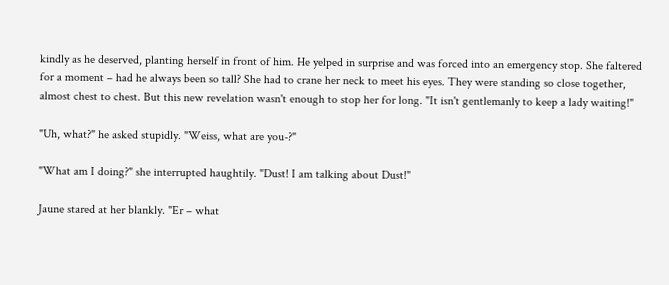kindly as he deserved, planting herself in front of him. He yelped in surprise and was forced into an emergency stop. She faltered for a moment – had he always been so tall? She had to crane her neck to meet his eyes. They were standing so close together, almost chest to chest. But this new revelation wasn't enough to stop her for long. "It isn't gentlemanly to keep a lady waiting!"

"Uh, what?" he asked stupidly. "Weiss, what are you-?"

"What am I doing?" she interrupted haughtily. "Dust! I am talking about Dust!"

Jaune stared at her blankly. "Er – what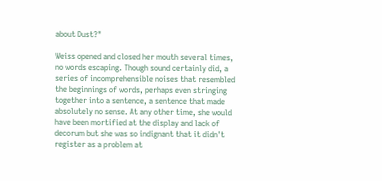about Dust?"

Weiss opened and closed her mouth several times, no words escaping. Though sound certainly did, a series of incomprehensible noises that resembled the beginnings of words, perhaps even stringing together into a sentence, a sentence that made absolutely no sense. At any other time, she would have been mortified at the display and lack of decorum but she was so indignant that it didn't register as a problem at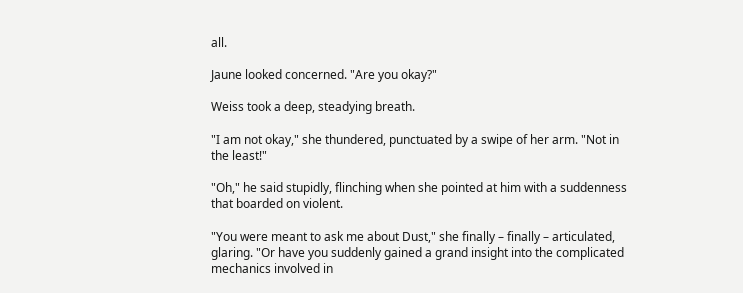all.

Jaune looked concerned. "Are you okay?"

Weiss took a deep, steadying breath.

"I am not okay," she thundered, punctuated by a swipe of her arm. "Not in the least!"

"Oh," he said stupidly, flinching when she pointed at him with a suddenness that boarded on violent.

"You were meant to ask me about Dust," she finally – finally – articulated, glaring. "Or have you suddenly gained a grand insight into the complicated mechanics involved in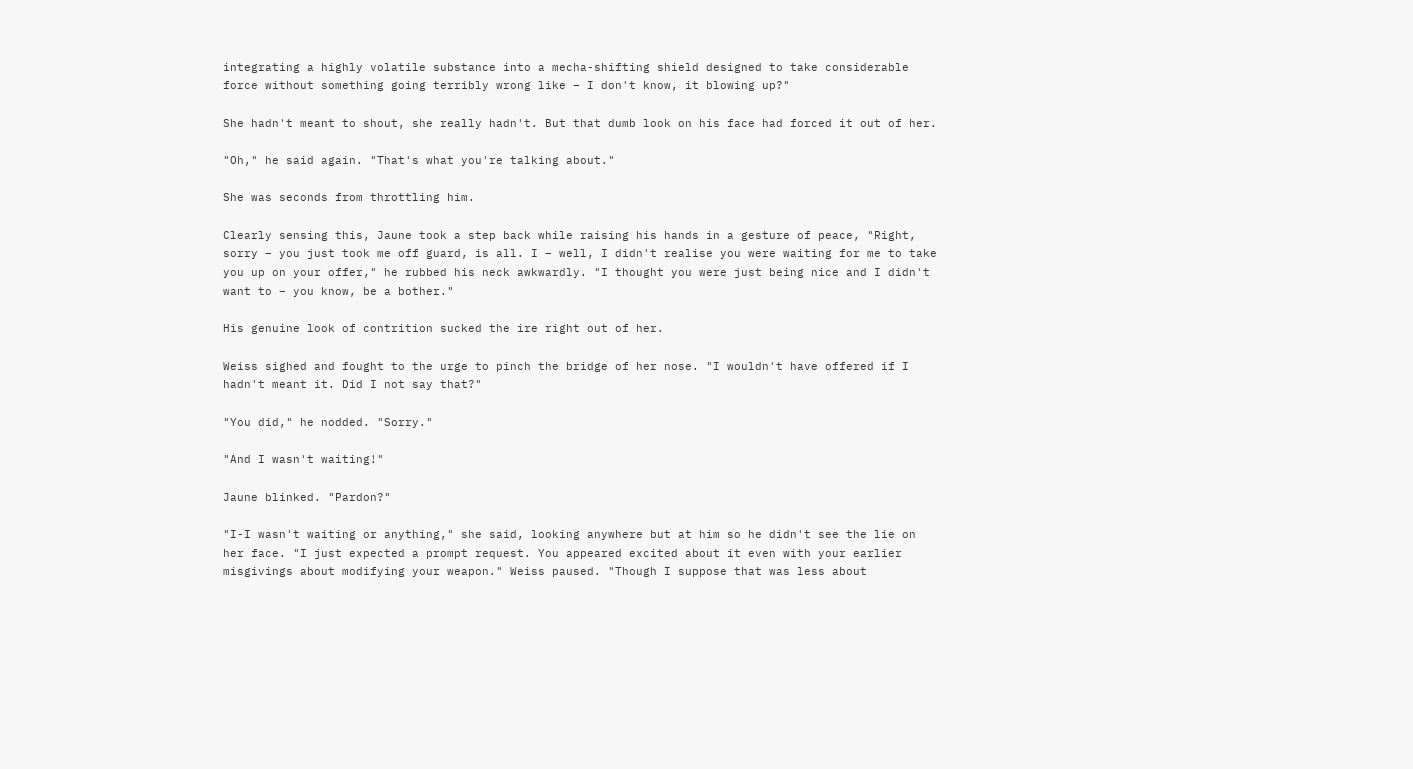integrating a highly volatile substance into a mecha-shifting shield designed to take considerable force without something going terribly wrong like – I don't know, it blowing up?"

She hadn't meant to shout, she really hadn't. But that dumb look on his face had forced it out of her.

"Oh," he said again. "That's what you're talking about."

She was seconds from throttling him.

Clearly sensing this, Jaune took a step back while raising his hands in a gesture of peace, "Right, sorry – you just took me off guard, is all. I – well, I didn't realise you were waiting for me to take you up on your offer," he rubbed his neck awkwardly. "I thought you were just being nice and I didn't want to – you know, be a bother."

His genuine look of contrition sucked the ire right out of her.

Weiss sighed and fought to the urge to pinch the bridge of her nose. "I wouldn't have offered if I hadn't meant it. Did I not say that?"

"You did," he nodded. "Sorry."

"And I wasn't waiting!"

Jaune blinked. "Pardon?"

"I-I wasn't waiting or anything," she said, looking anywhere but at him so he didn't see the lie on her face. "I just expected a prompt request. You appeared excited about it even with your earlier misgivings about modifying your weapon." Weiss paused. "Though I suppose that was less about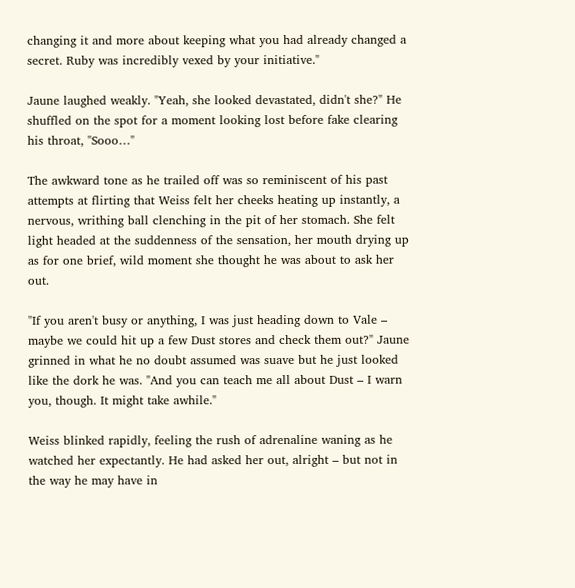changing it and more about keeping what you had already changed a secret. Ruby was incredibly vexed by your initiative."

Jaune laughed weakly. "Yeah, she looked devastated, didn't she?" He shuffled on the spot for a moment looking lost before fake clearing his throat, "Sooo…"

The awkward tone as he trailed off was so reminiscent of his past attempts at flirting that Weiss felt her cheeks heating up instantly, a nervous, writhing ball clenching in the pit of her stomach. She felt light headed at the suddenness of the sensation, her mouth drying up as for one brief, wild moment she thought he was about to ask her out.

"If you aren't busy or anything, I was just heading down to Vale – maybe we could hit up a few Dust stores and check them out?" Jaune grinned in what he no doubt assumed was suave but he just looked like the dork he was. "And you can teach me all about Dust – I warn you, though. It might take awhile."

Weiss blinked rapidly, feeling the rush of adrenaline waning as he watched her expectantly. He had asked her out, alright – but not in the way he may have in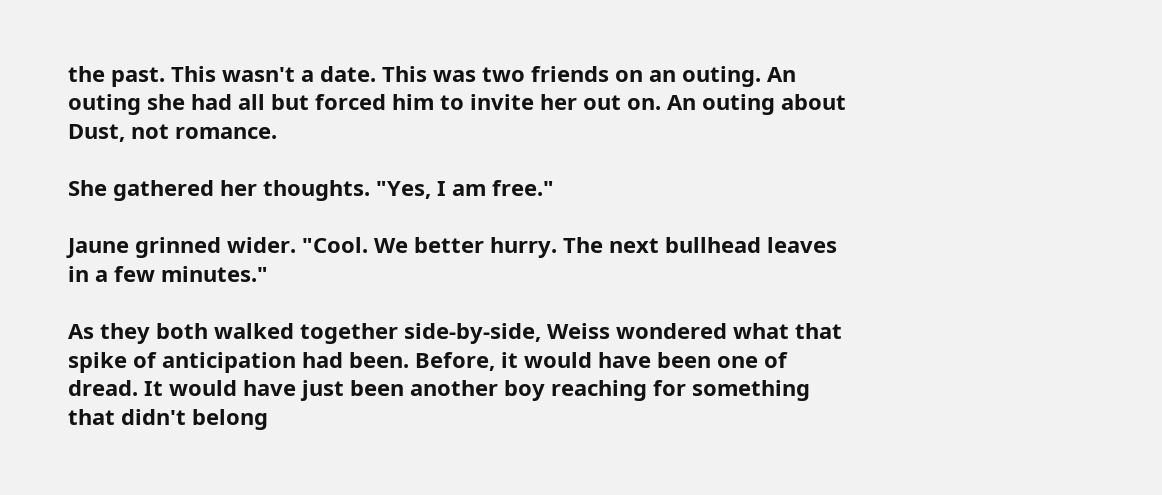the past. This wasn't a date. This was two friends on an outing. An outing she had all but forced him to invite her out on. An outing about Dust, not romance.

She gathered her thoughts. "Yes, I am free."

Jaune grinned wider. "Cool. We better hurry. The next bullhead leaves in a few minutes."

As they both walked together side-by-side, Weiss wondered what that spike of anticipation had been. Before, it would have been one of dread. It would have just been another boy reaching for something that didn't belong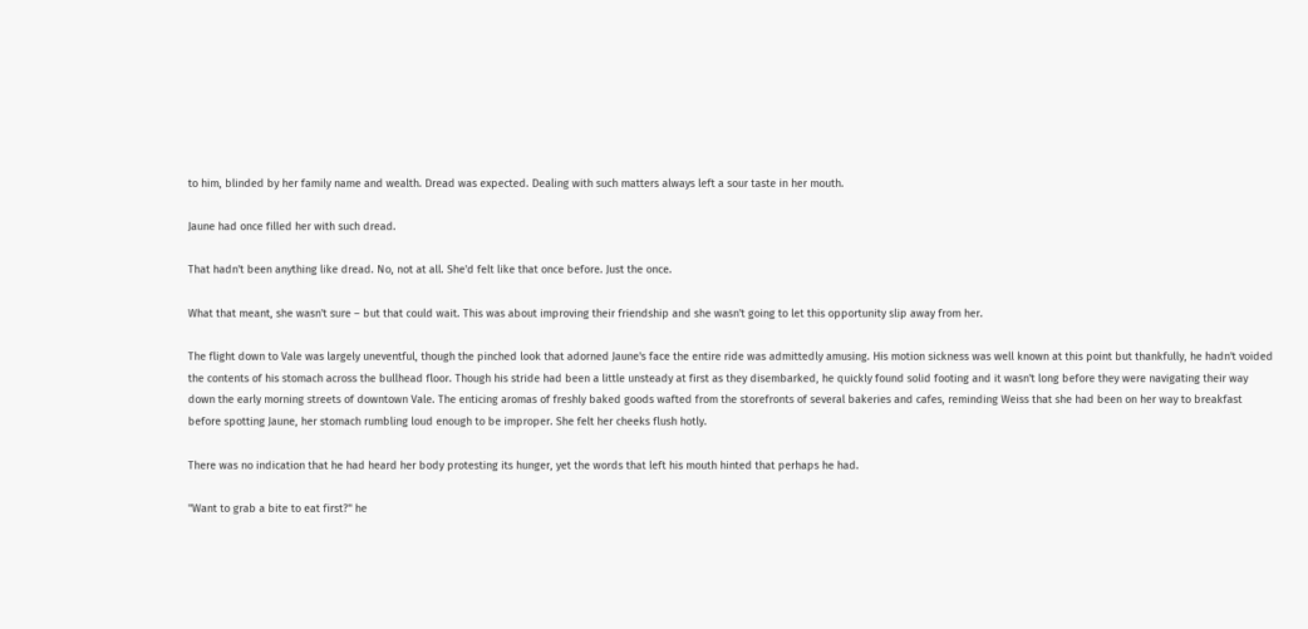to him, blinded by her family name and wealth. Dread was expected. Dealing with such matters always left a sour taste in her mouth.

Jaune had once filled her with such dread.

That hadn't been anything like dread. No, not at all. She'd felt like that once before. Just the once.

What that meant, she wasn't sure – but that could wait. This was about improving their friendship and she wasn't going to let this opportunity slip away from her.

The flight down to Vale was largely uneventful, though the pinched look that adorned Jaune's face the entire ride was admittedly amusing. His motion sickness was well known at this point but thankfully, he hadn't voided the contents of his stomach across the bullhead floor. Though his stride had been a little unsteady at first as they disembarked, he quickly found solid footing and it wasn't long before they were navigating their way down the early morning streets of downtown Vale. The enticing aromas of freshly baked goods wafted from the storefronts of several bakeries and cafes, reminding Weiss that she had been on her way to breakfast before spotting Jaune, her stomach rumbling loud enough to be improper. She felt her cheeks flush hotly.

There was no indication that he had heard her body protesting its hunger, yet the words that left his mouth hinted that perhaps he had.

"Want to grab a bite to eat first?" he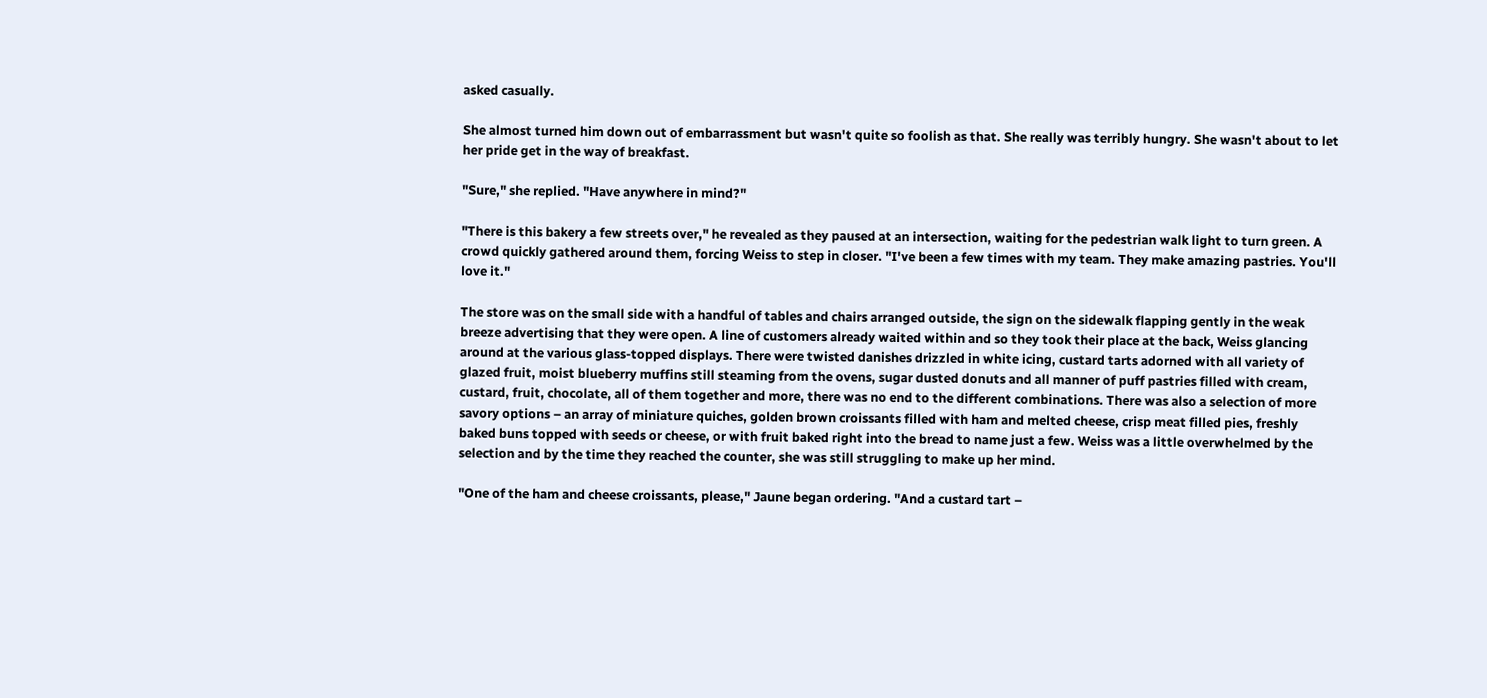asked casually.

She almost turned him down out of embarrassment but wasn't quite so foolish as that. She really was terribly hungry. She wasn't about to let her pride get in the way of breakfast.

"Sure," she replied. "Have anywhere in mind?"

"There is this bakery a few streets over," he revealed as they paused at an intersection, waiting for the pedestrian walk light to turn green. A crowd quickly gathered around them, forcing Weiss to step in closer. "I've been a few times with my team. They make amazing pastries. You'll love it."

The store was on the small side with a handful of tables and chairs arranged outside, the sign on the sidewalk flapping gently in the weak breeze advertising that they were open. A line of customers already waited within and so they took their place at the back, Weiss glancing around at the various glass-topped displays. There were twisted danishes drizzled in white icing, custard tarts adorned with all variety of glazed fruit, moist blueberry muffins still steaming from the ovens, sugar dusted donuts and all manner of puff pastries filled with cream, custard, fruit, chocolate, all of them together and more, there was no end to the different combinations. There was also a selection of more savory options – an array of miniature quiches, golden brown croissants filled with ham and melted cheese, crisp meat filled pies, freshly baked buns topped with seeds or cheese, or with fruit baked right into the bread to name just a few. Weiss was a little overwhelmed by the selection and by the time they reached the counter, she was still struggling to make up her mind.

"One of the ham and cheese croissants, please," Jaune began ordering. "And a custard tart –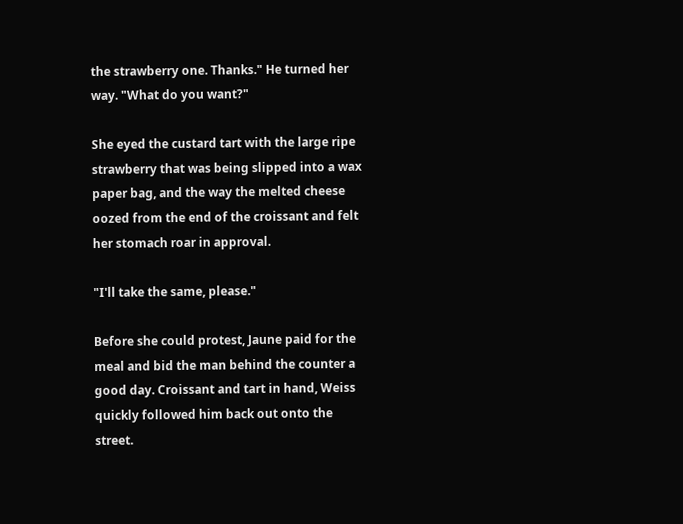the strawberry one. Thanks." He turned her way. "What do you want?"

She eyed the custard tart with the large ripe strawberry that was being slipped into a wax paper bag, and the way the melted cheese oozed from the end of the croissant and felt her stomach roar in approval.

"I'll take the same, please."

Before she could protest, Jaune paid for the meal and bid the man behind the counter a good day. Croissant and tart in hand, Weiss quickly followed him back out onto the street.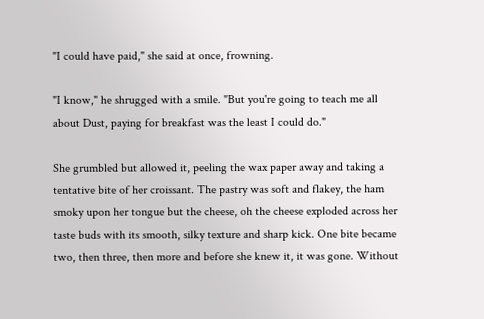"I could have paid," she said at once, frowning.

"I know," he shrugged with a smile. "But you're going to teach me all about Dust, paying for breakfast was the least I could do."

She grumbled but allowed it, peeling the wax paper away and taking a tentative bite of her croissant. The pastry was soft and flakey, the ham smoky upon her tongue but the cheese, oh the cheese exploded across her taste buds with its smooth, silky texture and sharp kick. One bite became two, then three, then more and before she knew it, it was gone. Without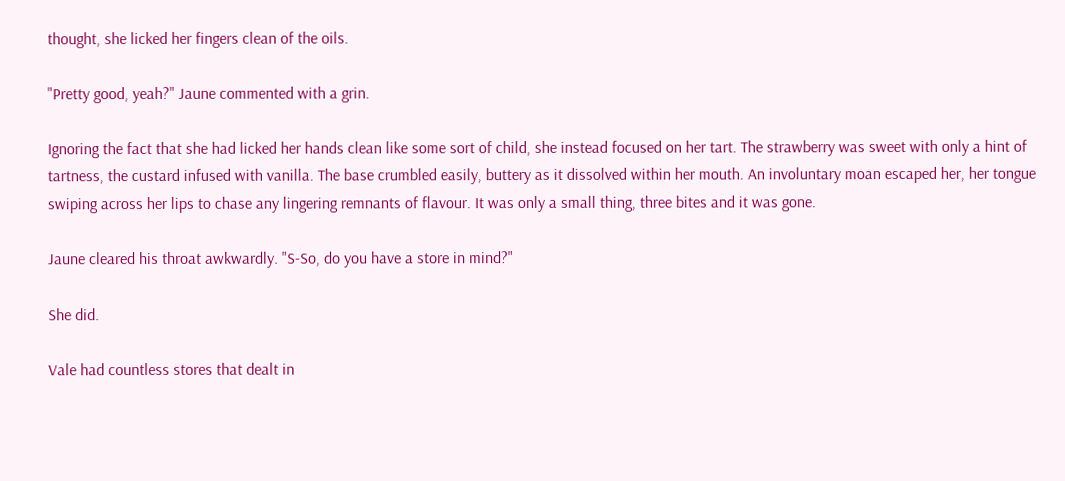thought, she licked her fingers clean of the oils.

"Pretty good, yeah?" Jaune commented with a grin.

Ignoring the fact that she had licked her hands clean like some sort of child, she instead focused on her tart. The strawberry was sweet with only a hint of tartness, the custard infused with vanilla. The base crumbled easily, buttery as it dissolved within her mouth. An involuntary moan escaped her, her tongue swiping across her lips to chase any lingering remnants of flavour. It was only a small thing, three bites and it was gone.

Jaune cleared his throat awkwardly. "S-So, do you have a store in mind?"

She did.

Vale had countless stores that dealt in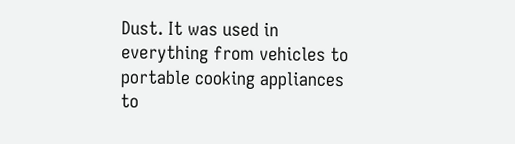Dust. It was used in everything from vehicles to portable cooking appliances to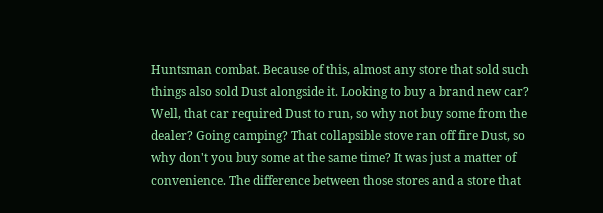Huntsman combat. Because of this, almost any store that sold such things also sold Dust alongside it. Looking to buy a brand new car? Well, that car required Dust to run, so why not buy some from the dealer? Going camping? That collapsible stove ran off fire Dust, so why don't you buy some at the same time? It was just a matter of convenience. The difference between those stores and a store that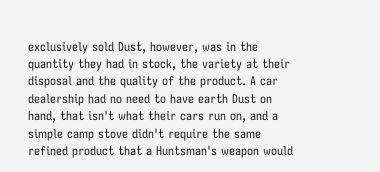exclusively sold Dust, however, was in the quantity they had in stock, the variety at their disposal and the quality of the product. A car dealership had no need to have earth Dust on hand, that isn't what their cars run on, and a simple camp stove didn't require the same refined product that a Huntsman's weapon would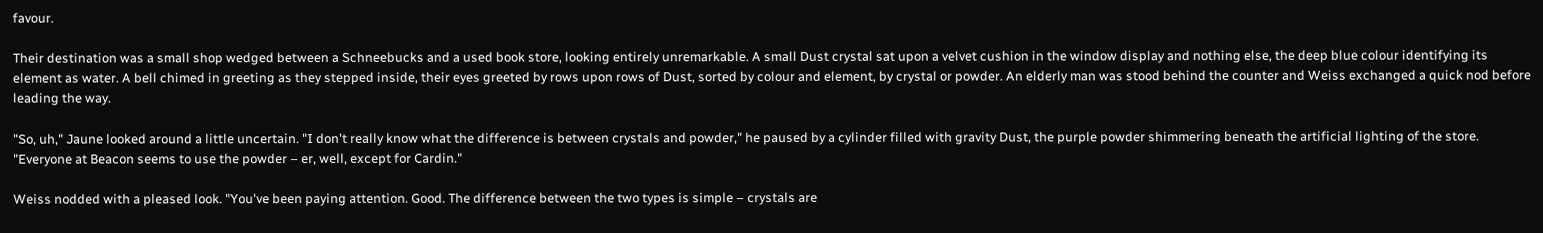favour.

Their destination was a small shop wedged between a Schneebucks and a used book store, looking entirely unremarkable. A small Dust crystal sat upon a velvet cushion in the window display and nothing else, the deep blue colour identifying its element as water. A bell chimed in greeting as they stepped inside, their eyes greeted by rows upon rows of Dust, sorted by colour and element, by crystal or powder. An elderly man was stood behind the counter and Weiss exchanged a quick nod before leading the way.

"So, uh," Jaune looked around a little uncertain. "I don't really know what the difference is between crystals and powder," he paused by a cylinder filled with gravity Dust, the purple powder shimmering beneath the artificial lighting of the store. "Everyone at Beacon seems to use the powder – er, well, except for Cardin."

Weiss nodded with a pleased look. "You've been paying attention. Good. The difference between the two types is simple – crystals are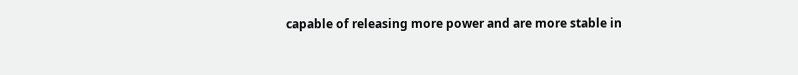capable of releasing more power and are more stable in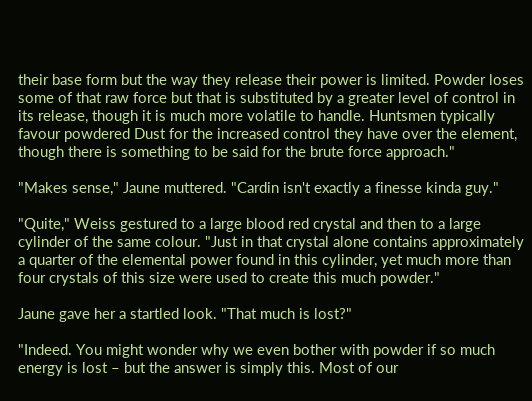their base form but the way they release their power is limited. Powder loses some of that raw force but that is substituted by a greater level of control in its release, though it is much more volatile to handle. Huntsmen typically favour powdered Dust for the increased control they have over the element, though there is something to be said for the brute force approach."

"Makes sense," Jaune muttered. "Cardin isn't exactly a finesse kinda guy."

"Quite," Weiss gestured to a large blood red crystal and then to a large cylinder of the same colour. "Just in that crystal alone contains approximately a quarter of the elemental power found in this cylinder, yet much more than four crystals of this size were used to create this much powder."

Jaune gave her a startled look. "That much is lost?"

"Indeed. You might wonder why we even bother with powder if so much energy is lost – but the answer is simply this. Most of our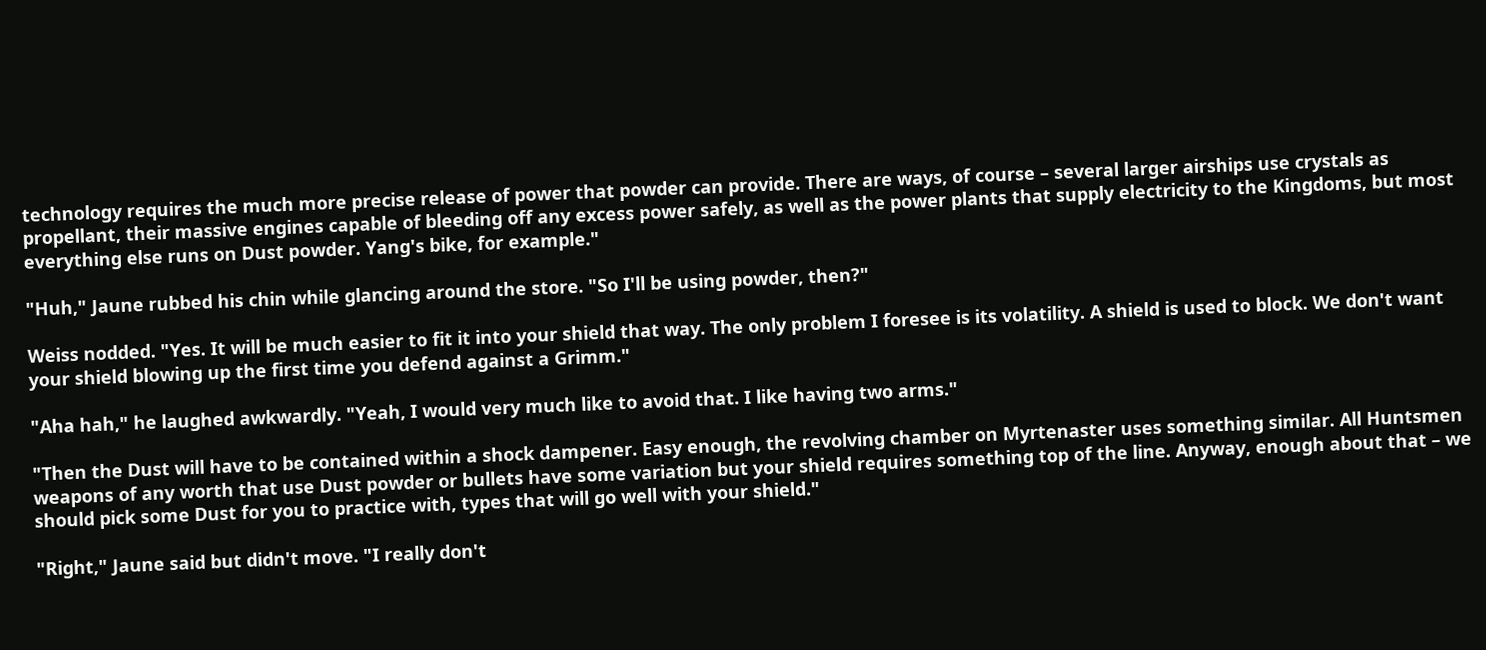technology requires the much more precise release of power that powder can provide. There are ways, of course – several larger airships use crystals as propellant, their massive engines capable of bleeding off any excess power safely, as well as the power plants that supply electricity to the Kingdoms, but most everything else runs on Dust powder. Yang's bike, for example."

"Huh," Jaune rubbed his chin while glancing around the store. "So I'll be using powder, then?"

Weiss nodded. "Yes. It will be much easier to fit it into your shield that way. The only problem I foresee is its volatility. A shield is used to block. We don't want your shield blowing up the first time you defend against a Grimm."

"Aha hah," he laughed awkwardly. "Yeah, I would very much like to avoid that. I like having two arms."

"Then the Dust will have to be contained within a shock dampener. Easy enough, the revolving chamber on Myrtenaster uses something similar. All Huntsmen weapons of any worth that use Dust powder or bullets have some variation but your shield requires something top of the line. Anyway, enough about that – we should pick some Dust for you to practice with, types that will go well with your shield."

"Right," Jaune said but didn't move. "I really don't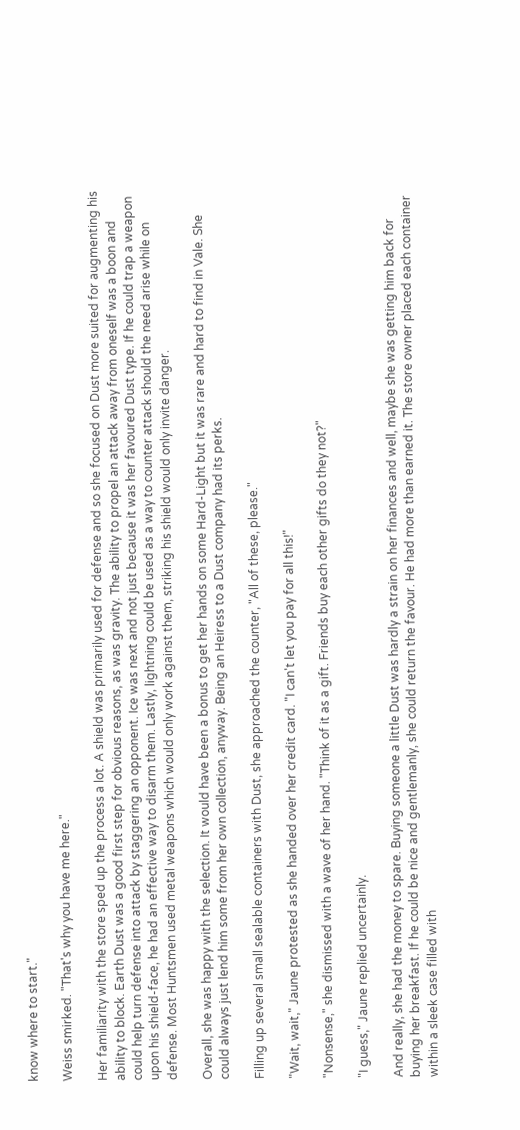know where to start."

Weiss smirked. "That's why you have me here."

Her familiarity with the store sped up the process a lot. A shield was primarily used for defense and so she focused on Dust more suited for augmenting his ability to block. Earth Dust was a good first step for obvious reasons, as was gravity. The ability to propel an attack away from oneself was a boon and could help turn defense into attack by staggering an opponent. Ice was next and not just because it was her favoured Dust type. If he could trap a weapon upon his shield-face, he had an effective way to disarm them. Lastly, lightning could be used as a way to counter attack should the need arise while on defense. Most Huntsmen used metal weapons which would only work against them, striking his shield would only invite danger.

Overall, she was happy with the selection. It would have been a bonus to get her hands on some Hard-Light but it was rare and hard to find in Vale. She could always just lend him some from her own collection, anyway. Being an Heiress to a Dust company had its perks.

Filling up several small sealable containers with Dust, she approached the counter, "All of these, please."

"Wait, wait," Jaune protested as she handed over her credit card. "I can't let you pay for all this!"

"Nonsense," she dismissed with a wave of her hand. "Think of it as a gift. Friends buy each other gifts do they not?"

"I guess," Jaune replied uncertainly.

And really, she had the money to spare. Buying someone a little Dust was hardly a strain on her finances and well, maybe she was getting him back for buying her breakfast. If he could be nice and gentlemanly, she could return the favour. He had more than earned it. The store owner placed each container within a sleek case filled with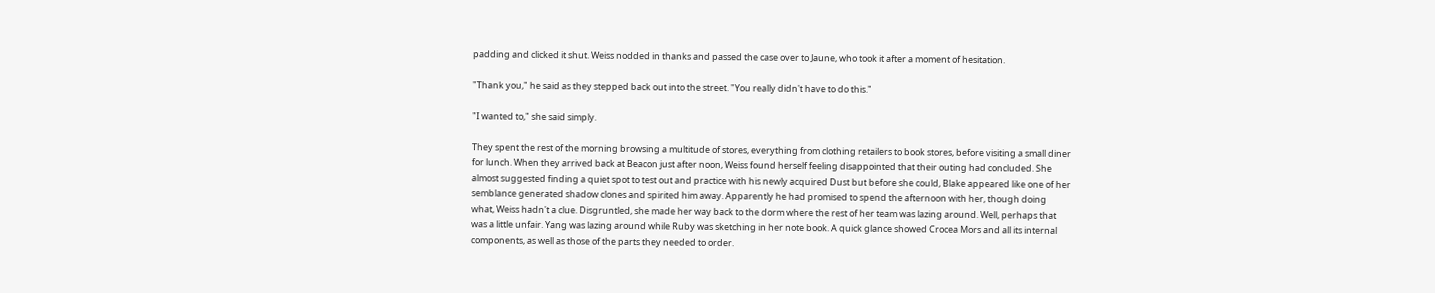padding and clicked it shut. Weiss nodded in thanks and passed the case over to Jaune, who took it after a moment of hesitation.

"Thank you," he said as they stepped back out into the street. "You really didn't have to do this."

"I wanted to," she said simply.

They spent the rest of the morning browsing a multitude of stores, everything from clothing retailers to book stores, before visiting a small diner for lunch. When they arrived back at Beacon just after noon, Weiss found herself feeling disappointed that their outing had concluded. She almost suggested finding a quiet spot to test out and practice with his newly acquired Dust but before she could, Blake appeared like one of her semblance generated shadow clones and spirited him away. Apparently he had promised to spend the afternoon with her, though doing what, Weiss hadn't a clue. Disgruntled, she made her way back to the dorm where the rest of her team was lazing around. Well, perhaps that was a little unfair. Yang was lazing around while Ruby was sketching in her note book. A quick glance showed Crocea Mors and all its internal components, as well as those of the parts they needed to order.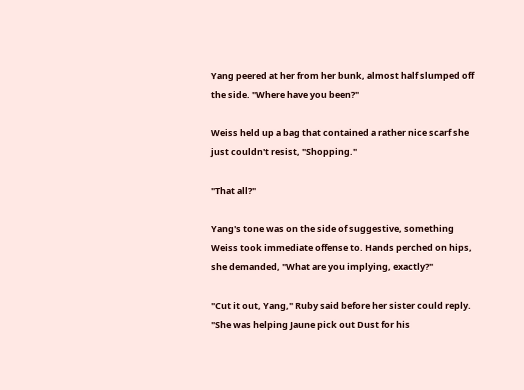Yang peered at her from her bunk, almost half slumped off the side. "Where have you been?"

Weiss held up a bag that contained a rather nice scarf she just couldn't resist, "Shopping."

"That all?"

Yang's tone was on the side of suggestive, something Weiss took immediate offense to. Hands perched on hips, she demanded, "What are you implying, exactly?"

"Cut it out, Yang," Ruby said before her sister could reply. "She was helping Jaune pick out Dust for his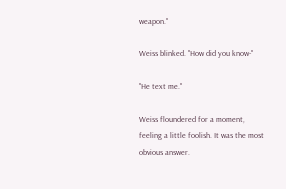weapon."

Weiss blinked. "How did you know-"

"He text me."

Weiss floundered for a moment, feeling a little foolish. It was the most obvious answer.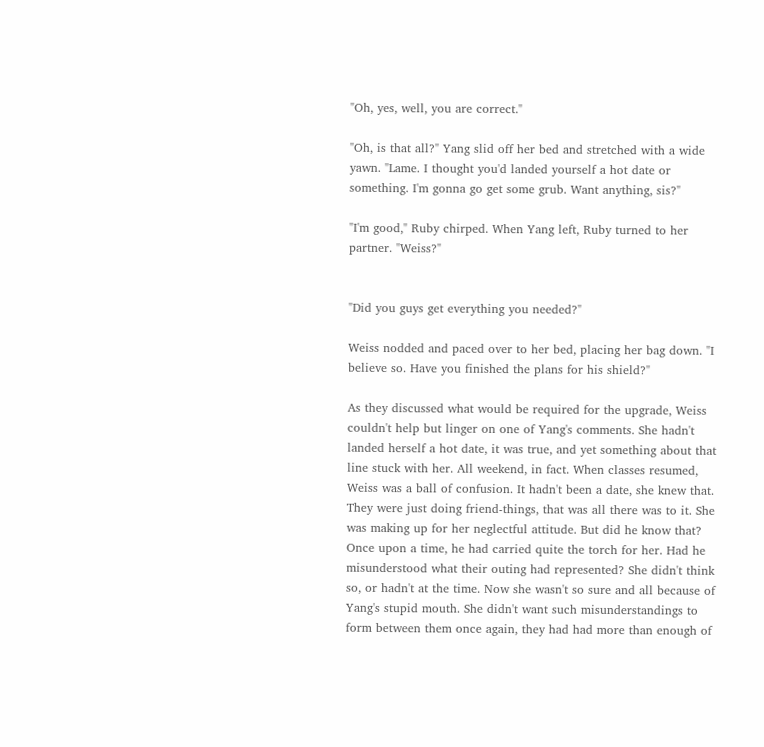"Oh, yes, well, you are correct."

"Oh, is that all?" Yang slid off her bed and stretched with a wide yawn. "Lame. I thought you'd landed yourself a hot date or something. I'm gonna go get some grub. Want anything, sis?"

"I'm good," Ruby chirped. When Yang left, Ruby turned to her partner. "Weiss?"


"Did you guys get everything you needed?"

Weiss nodded and paced over to her bed, placing her bag down. "I believe so. Have you finished the plans for his shield?"

As they discussed what would be required for the upgrade, Weiss couldn't help but linger on one of Yang's comments. She hadn't landed herself a hot date, it was true, and yet something about that line stuck with her. All weekend, in fact. When classes resumed, Weiss was a ball of confusion. It hadn't been a date, she knew that. They were just doing friend-things, that was all there was to it. She was making up for her neglectful attitude. But did he know that? Once upon a time, he had carried quite the torch for her. Had he misunderstood what their outing had represented? She didn't think so, or hadn't at the time. Now she wasn't so sure and all because of Yang's stupid mouth. She didn't want such misunderstandings to form between them once again, they had had more than enough of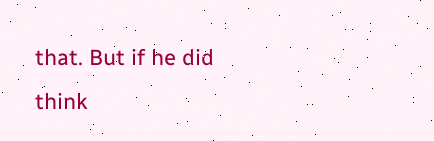that. But if he did think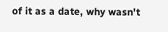of it as a date, why wasn't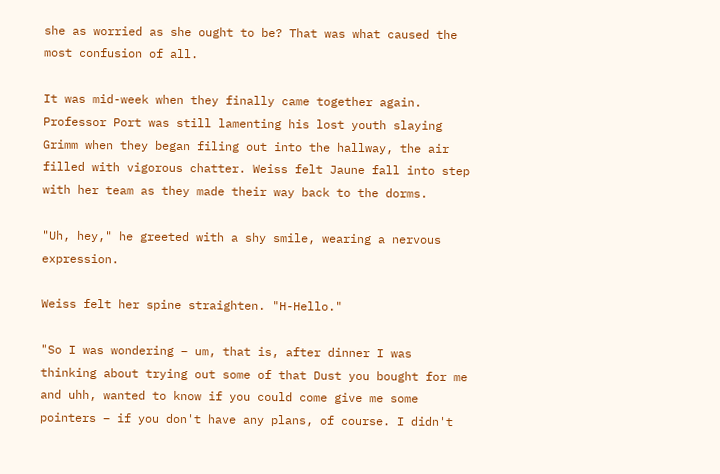she as worried as she ought to be? That was what caused the most confusion of all.

It was mid-week when they finally came together again. Professor Port was still lamenting his lost youth slaying Grimm when they began filing out into the hallway, the air filled with vigorous chatter. Weiss felt Jaune fall into step with her team as they made their way back to the dorms.

"Uh, hey," he greeted with a shy smile, wearing a nervous expression.

Weiss felt her spine straighten. "H-Hello."

"So I was wondering – um, that is, after dinner I was thinking about trying out some of that Dust you bought for me and uhh, wanted to know if you could come give me some pointers – if you don't have any plans, of course. I didn't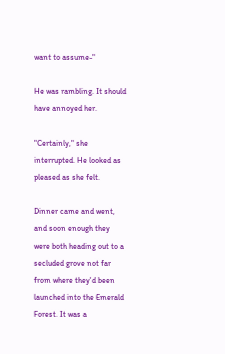want to assume-"

He was rambling. It should have annoyed her.

"Certainly," she interrupted. He looked as pleased as she felt.

Dinner came and went, and soon enough they were both heading out to a secluded grove not far from where they'd been launched into the Emerald Forest. It was a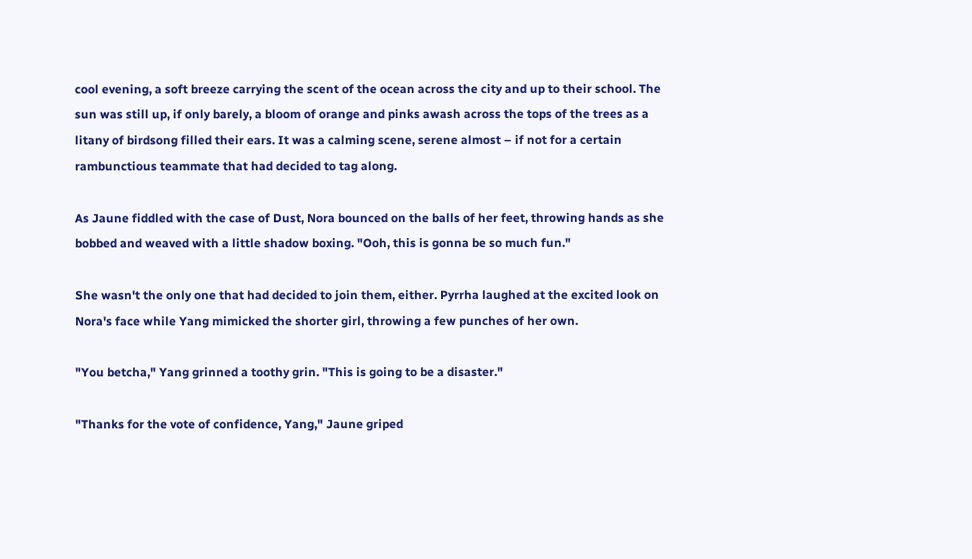cool evening, a soft breeze carrying the scent of the ocean across the city and up to their school. The sun was still up, if only barely, a bloom of orange and pinks awash across the tops of the trees as a litany of birdsong filled their ears. It was a calming scene, serene almost – if not for a certain rambunctious teammate that had decided to tag along.

As Jaune fiddled with the case of Dust, Nora bounced on the balls of her feet, throwing hands as she bobbed and weaved with a little shadow boxing. "Ooh, this is gonna be so much fun."

She wasn't the only one that had decided to join them, either. Pyrrha laughed at the excited look on Nora's face while Yang mimicked the shorter girl, throwing a few punches of her own.

"You betcha," Yang grinned a toothy grin. "This is going to be a disaster."

"Thanks for the vote of confidence, Yang," Jaune griped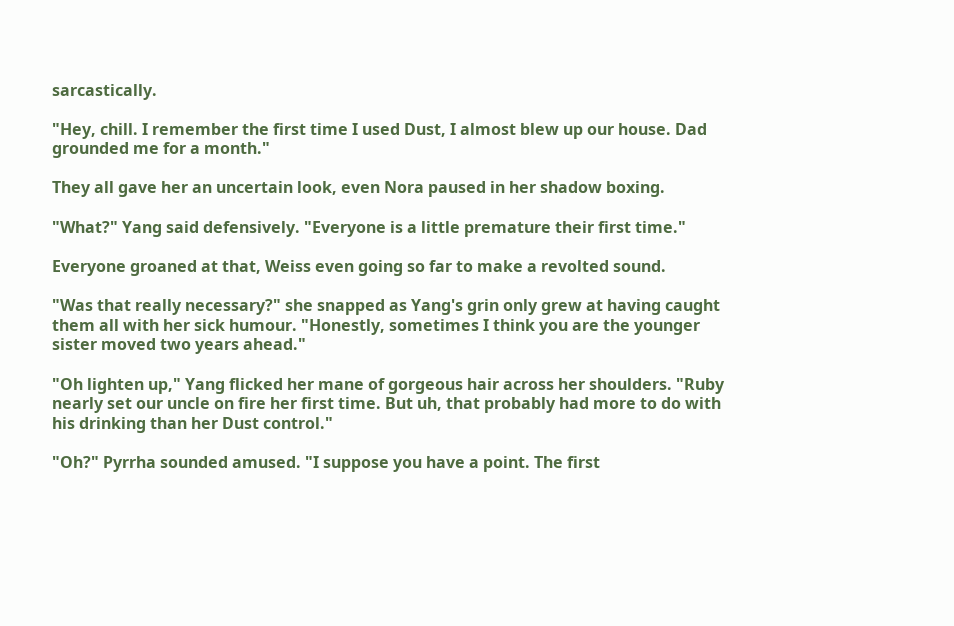sarcastically.

"Hey, chill. I remember the first time I used Dust, I almost blew up our house. Dad grounded me for a month."

They all gave her an uncertain look, even Nora paused in her shadow boxing.

"What?" Yang said defensively. "Everyone is a little premature their first time."

Everyone groaned at that, Weiss even going so far to make a revolted sound.

"Was that really necessary?" she snapped as Yang's grin only grew at having caught them all with her sick humour. "Honestly, sometimes I think you are the younger sister moved two years ahead."

"Oh lighten up," Yang flicked her mane of gorgeous hair across her shoulders. "Ruby nearly set our uncle on fire her first time. But uh, that probably had more to do with his drinking than her Dust control."

"Oh?" Pyrrha sounded amused. "I suppose you have a point. The first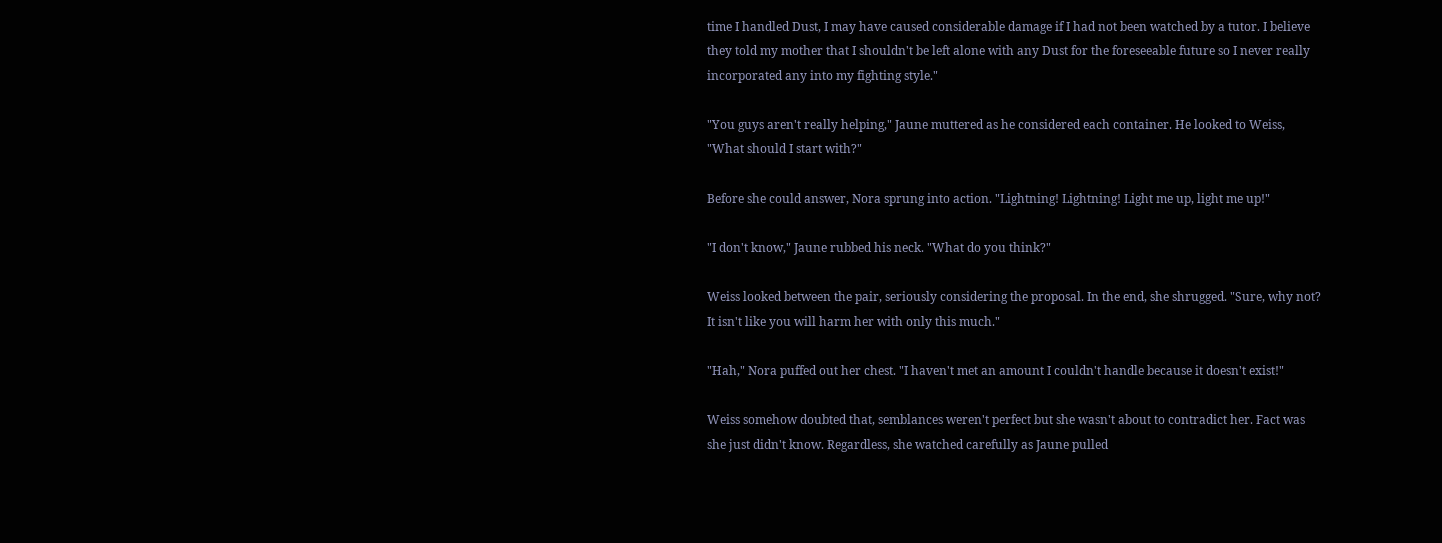time I handled Dust, I may have caused considerable damage if I had not been watched by a tutor. I believe they told my mother that I shouldn't be left alone with any Dust for the foreseeable future so I never really incorporated any into my fighting style."

"You guys aren't really helping," Jaune muttered as he considered each container. He looked to Weiss, "What should I start with?"

Before she could answer, Nora sprung into action. "Lightning! Lightning! Light me up, light me up!"

"I don't know," Jaune rubbed his neck. "What do you think?"

Weiss looked between the pair, seriously considering the proposal. In the end, she shrugged. "Sure, why not? It isn't like you will harm her with only this much."

"Hah," Nora puffed out her chest. "I haven't met an amount I couldn't handle because it doesn't exist!"

Weiss somehow doubted that, semblances weren't perfect but she wasn't about to contradict her. Fact was she just didn't know. Regardless, she watched carefully as Jaune pulled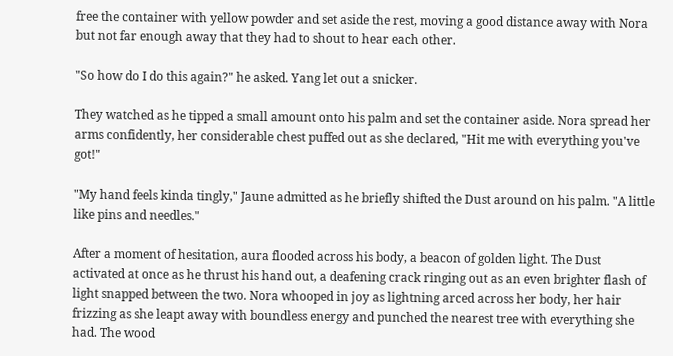free the container with yellow powder and set aside the rest, moving a good distance away with Nora but not far enough away that they had to shout to hear each other.

"So how do I do this again?" he asked. Yang let out a snicker.

They watched as he tipped a small amount onto his palm and set the container aside. Nora spread her arms confidently, her considerable chest puffed out as she declared, "Hit me with everything you've got!"

"My hand feels kinda tingly," Jaune admitted as he briefly shifted the Dust around on his palm. "A little like pins and needles."

After a moment of hesitation, aura flooded across his body, a beacon of golden light. The Dust activated at once as he thrust his hand out, a deafening crack ringing out as an even brighter flash of light snapped between the two. Nora whooped in joy as lightning arced across her body, her hair frizzing as she leapt away with boundless energy and punched the nearest tree with everything she had. The wood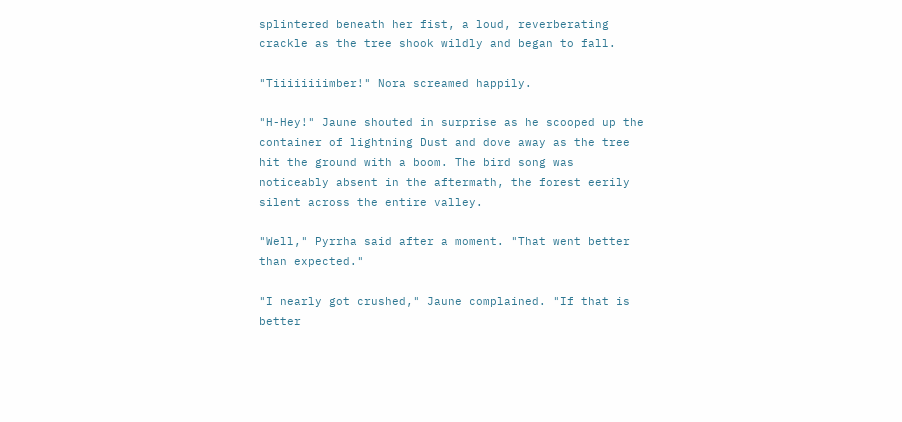splintered beneath her fist, a loud, reverberating crackle as the tree shook wildly and began to fall.

"Tiiiiiiiimber!" Nora screamed happily.

"H-Hey!" Jaune shouted in surprise as he scooped up the container of lightning Dust and dove away as the tree hit the ground with a boom. The bird song was noticeably absent in the aftermath, the forest eerily silent across the entire valley.

"Well," Pyrrha said after a moment. "That went better than expected."

"I nearly got crushed," Jaune complained. "If that is better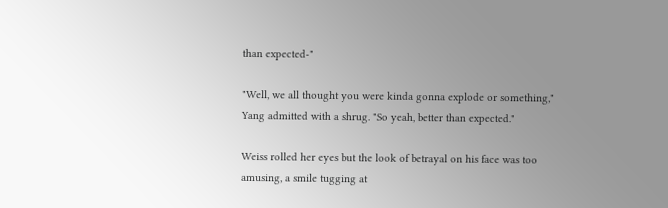than expected-"

"Well, we all thought you were kinda gonna explode or something," Yang admitted with a shrug. "So yeah, better than expected."

Weiss rolled her eyes but the look of betrayal on his face was too amusing, a smile tugging at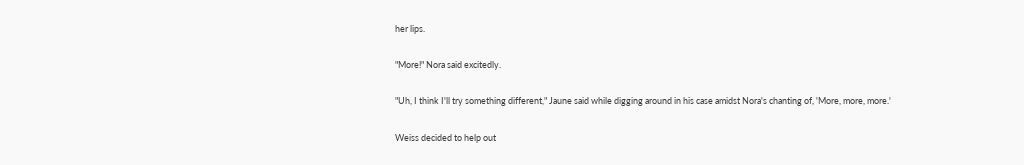her lips.

"More!" Nora said excitedly.

"Uh, I think I'll try something different," Jaune said while digging around in his case amidst Nora's chanting of, 'More, more, more.'

Weiss decided to help out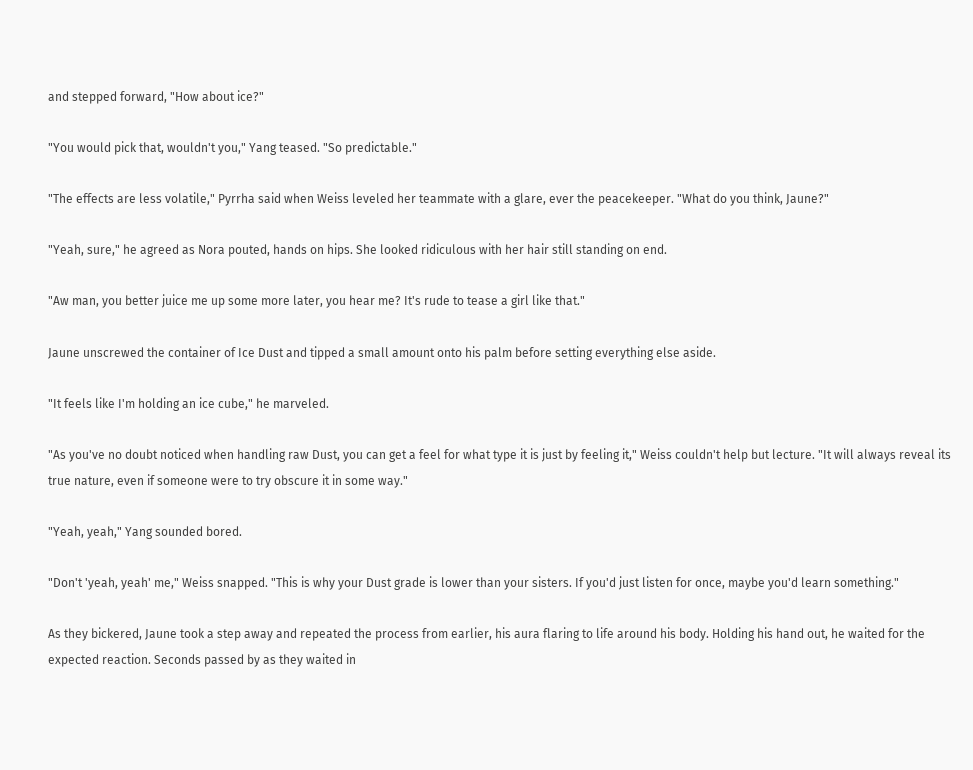and stepped forward, "How about ice?"

"You would pick that, wouldn't you," Yang teased. "So predictable."

"The effects are less volatile," Pyrrha said when Weiss leveled her teammate with a glare, ever the peacekeeper. "What do you think, Jaune?"

"Yeah, sure," he agreed as Nora pouted, hands on hips. She looked ridiculous with her hair still standing on end.

"Aw man, you better juice me up some more later, you hear me? It's rude to tease a girl like that."

Jaune unscrewed the container of Ice Dust and tipped a small amount onto his palm before setting everything else aside.

"It feels like I'm holding an ice cube," he marveled.

"As you've no doubt noticed when handling raw Dust, you can get a feel for what type it is just by feeling it," Weiss couldn't help but lecture. "It will always reveal its true nature, even if someone were to try obscure it in some way."

"Yeah, yeah," Yang sounded bored.

"Don't 'yeah, yeah' me," Weiss snapped. "This is why your Dust grade is lower than your sisters. If you'd just listen for once, maybe you'd learn something."

As they bickered, Jaune took a step away and repeated the process from earlier, his aura flaring to life around his body. Holding his hand out, he waited for the expected reaction. Seconds passed by as they waited in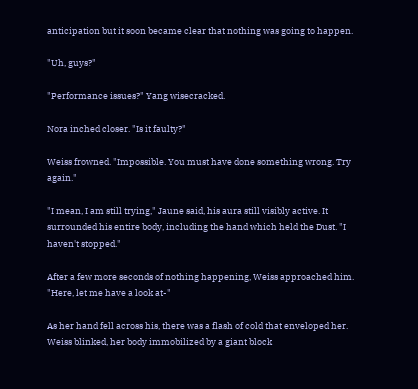anticipation but it soon became clear that nothing was going to happen.

"Uh, guys?"

"Performance issues?" Yang wisecracked.

Nora inched closer. "Is it faulty?"

Weiss frowned. "Impossible. You must have done something wrong. Try again."

"I mean, I am still trying," Jaune said, his aura still visibly active. It surrounded his entire body, including the hand which held the Dust. "I haven't stopped."

After a few more seconds of nothing happening, Weiss approached him. "Here, let me have a look at-"

As her hand fell across his, there was a flash of cold that enveloped her. Weiss blinked, her body immobilized by a giant block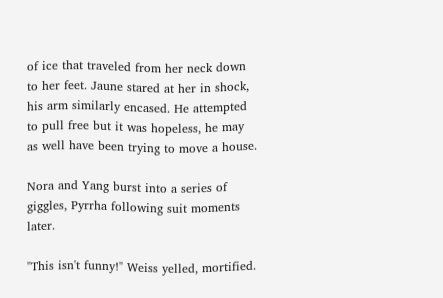of ice that traveled from her neck down to her feet. Jaune stared at her in shock, his arm similarly encased. He attempted to pull free but it was hopeless, he may as well have been trying to move a house.

Nora and Yang burst into a series of giggles, Pyrrha following suit moments later.

"This isn't funny!" Weiss yelled, mortified.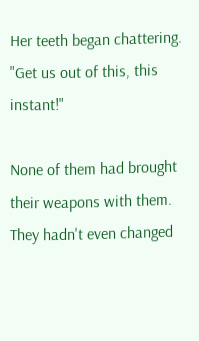Her teeth began chattering. "Get us out of this, this instant!"

None of them had brought their weapons with them. They hadn't even changed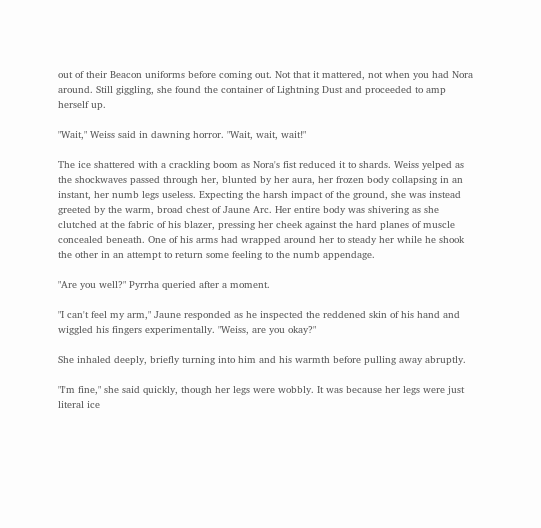out of their Beacon uniforms before coming out. Not that it mattered, not when you had Nora around. Still giggling, she found the container of Lightning Dust and proceeded to amp herself up.

"Wait," Weiss said in dawning horror. "Wait, wait, wait!"

The ice shattered with a crackling boom as Nora's fist reduced it to shards. Weiss yelped as the shockwaves passed through her, blunted by her aura, her frozen body collapsing in an instant, her numb legs useless. Expecting the harsh impact of the ground, she was instead greeted by the warm, broad chest of Jaune Arc. Her entire body was shivering as she clutched at the fabric of his blazer, pressing her cheek against the hard planes of muscle concealed beneath. One of his arms had wrapped around her to steady her while he shook the other in an attempt to return some feeling to the numb appendage.

"Are you well?" Pyrrha queried after a moment.

"I can't feel my arm," Jaune responded as he inspected the reddened skin of his hand and wiggled his fingers experimentally. "Weiss, are you okay?"

She inhaled deeply, briefly turning into him and his warmth before pulling away abruptly.

"I'm fine," she said quickly, though her legs were wobbly. It was because her legs were just literal ice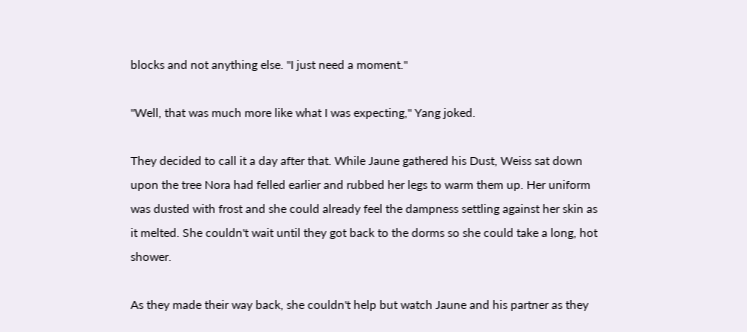blocks and not anything else. "I just need a moment."

"Well, that was much more like what I was expecting," Yang joked.

They decided to call it a day after that. While Jaune gathered his Dust, Weiss sat down upon the tree Nora had felled earlier and rubbed her legs to warm them up. Her uniform was dusted with frost and she could already feel the dampness settling against her skin as it melted. She couldn't wait until they got back to the dorms so she could take a long, hot shower.

As they made their way back, she couldn't help but watch Jaune and his partner as they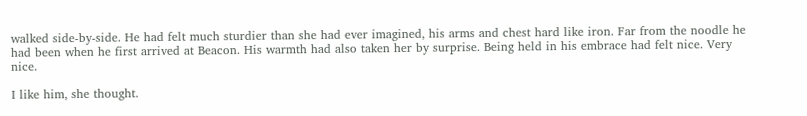walked side-by-side. He had felt much sturdier than she had ever imagined, his arms and chest hard like iron. Far from the noodle he had been when he first arrived at Beacon. His warmth had also taken her by surprise. Being held in his embrace had felt nice. Very nice.

I like him, she thought.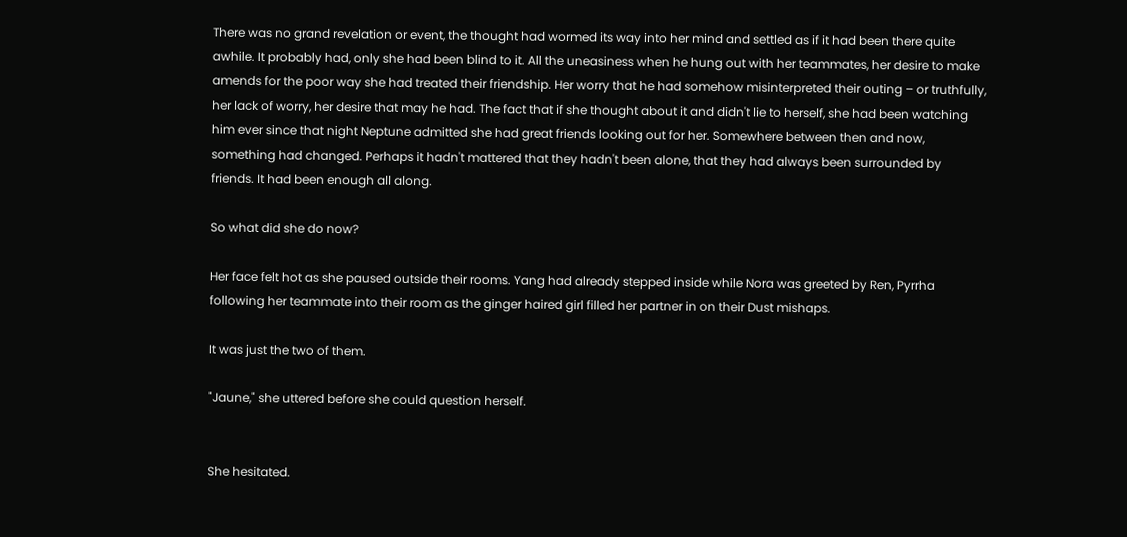There was no grand revelation or event, the thought had wormed its way into her mind and settled as if it had been there quite awhile. It probably had, only she had been blind to it. All the uneasiness when he hung out with her teammates, her desire to make amends for the poor way she had treated their friendship. Her worry that he had somehow misinterpreted their outing – or truthfully, her lack of worry, her desire that may he had. The fact that if she thought about it and didn't lie to herself, she had been watching him ever since that night Neptune admitted she had great friends looking out for her. Somewhere between then and now, something had changed. Perhaps it hadn't mattered that they hadn't been alone, that they had always been surrounded by friends. It had been enough all along.

So what did she do now?

Her face felt hot as she paused outside their rooms. Yang had already stepped inside while Nora was greeted by Ren, Pyrrha following her teammate into their room as the ginger haired girl filled her partner in on their Dust mishaps.

It was just the two of them.

"Jaune," she uttered before she could question herself.


She hesitated.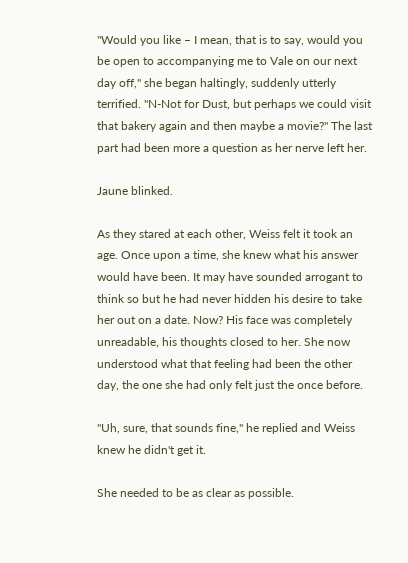"Would you like – I mean, that is to say, would you be open to accompanying me to Vale on our next day off," she began haltingly, suddenly utterly terrified. "N-Not for Dust, but perhaps we could visit that bakery again and then maybe a movie?" The last part had been more a question as her nerve left her.

Jaune blinked.

As they stared at each other, Weiss felt it took an age. Once upon a time, she knew what his answer would have been. It may have sounded arrogant to think so but he had never hidden his desire to take her out on a date. Now? His face was completely unreadable, his thoughts closed to her. She now understood what that feeling had been the other day, the one she had only felt just the once before.

"Uh, sure, that sounds fine," he replied and Weiss knew he didn't get it.

She needed to be as clear as possible.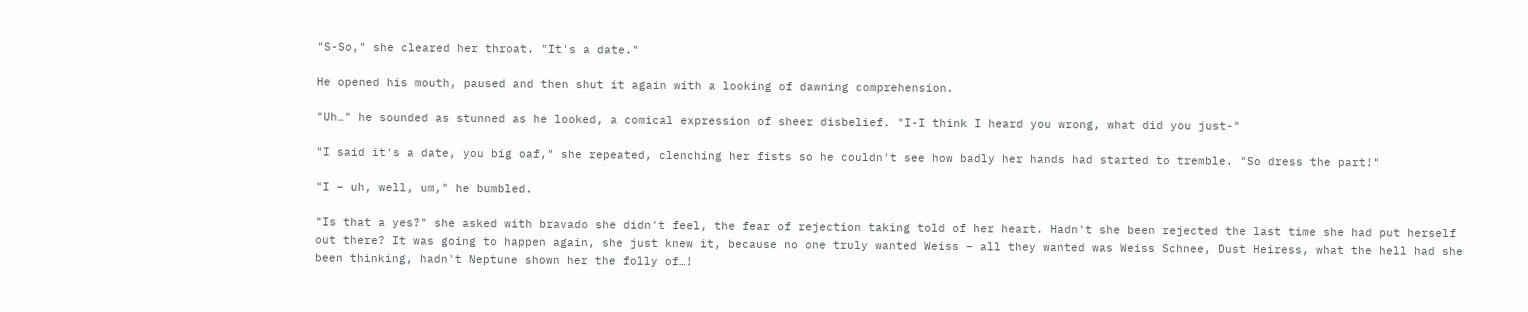"S-So," she cleared her throat. "It's a date."

He opened his mouth, paused and then shut it again with a looking of dawning comprehension.

"Uh…" he sounded as stunned as he looked, a comical expression of sheer disbelief. "I-I think I heard you wrong, what did you just-"

"I said it's a date, you big oaf," she repeated, clenching her fists so he couldn't see how badly her hands had started to tremble. "So dress the part!"

"I – uh, well, um," he bumbled.

"Is that a yes?" she asked with bravado she didn't feel, the fear of rejection taking told of her heart. Hadn't she been rejected the last time she had put herself out there? It was going to happen again, she just knew it, because no one truly wanted Weiss – all they wanted was Weiss Schnee, Dust Heiress, what the hell had she been thinking, hadn't Neptune shown her the folly of…!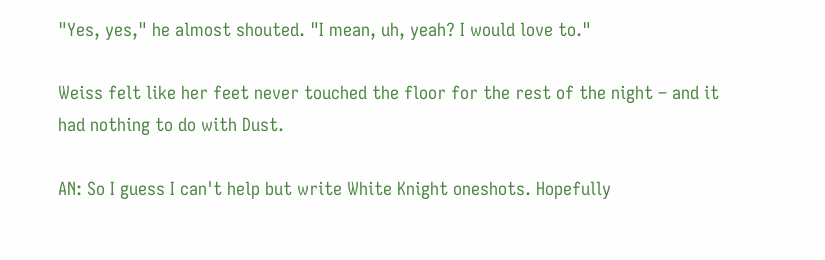"Yes, yes," he almost shouted. "I mean, uh, yeah? I would love to."

Weiss felt like her feet never touched the floor for the rest of the night – and it had nothing to do with Dust.

AN: So I guess I can't help but write White Knight oneshots. Hopefully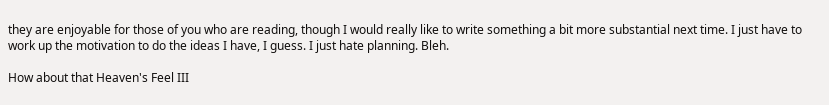they are enjoyable for those of you who are reading, though I would really like to write something a bit more substantial next time. I just have to work up the motivation to do the ideas I have, I guess. I just hate planning. Bleh.

How about that Heaven's Feel III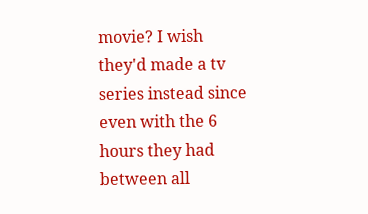movie? I wish they'd made a tv series instead since even with the 6 hours they had between all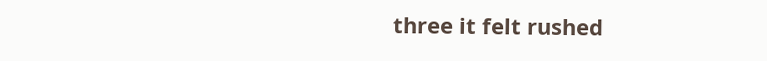three it felt rushed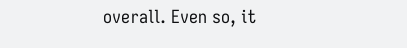overall. Even so, it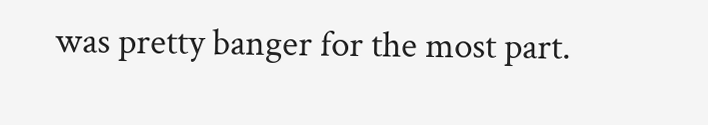was pretty banger for the most part.